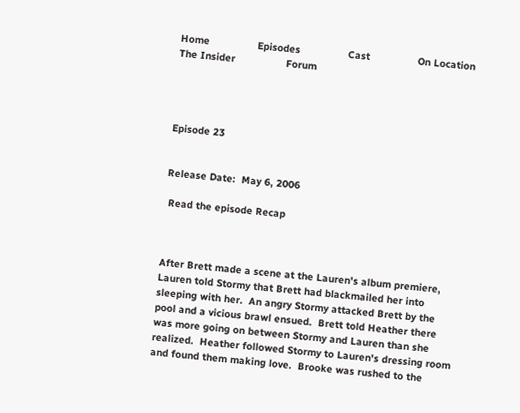Home                Episodes                Cast                On Location                The Insider                 Forum




Episode 23


Release Date:  May 6, 2006

 Read the episode Recap



After Brett made a scene at the Lauren's album premiere, Lauren told Stormy that Brett had blackmailed her into sleeping with her.  An angry Stormy attacked Brett by the pool and a vicious brawl ensued.  Brett told Heather there was more going on between Stormy and Lauren than she realized.  Heather followed Stormy to Lauren's dressing room and found them making love.  Brooke was rushed to the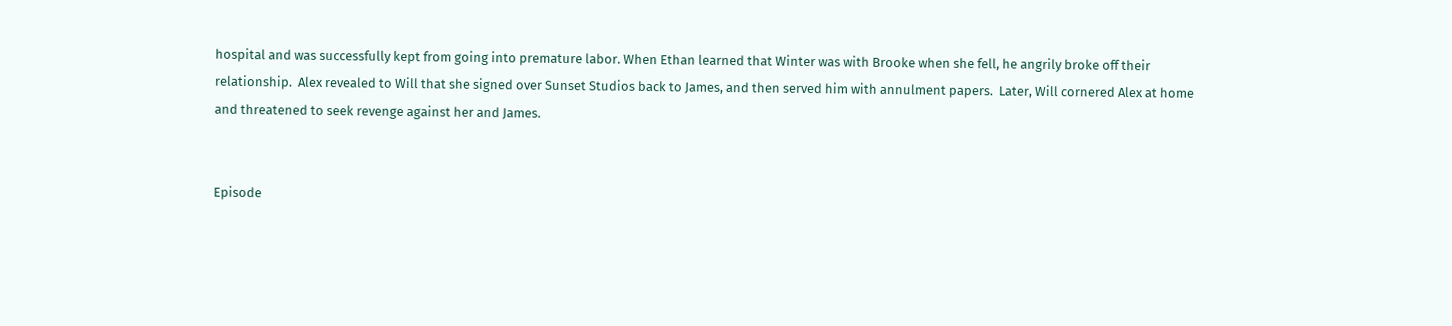hospital and was successfully kept from going into premature labor. When Ethan learned that Winter was with Brooke when she fell, he angrily broke off their relationship.  Alex revealed to Will that she signed over Sunset Studios back to James, and then served him with annulment papers.  Later, Will cornered Alex at home and threatened to seek revenge against her and James.


Episode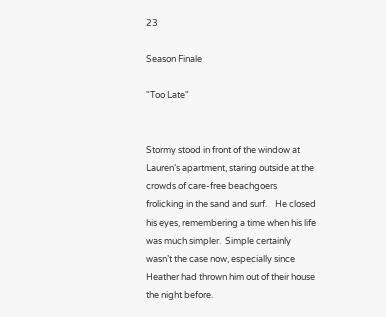23

Season Finale

"Too Late"


Stormy stood in front of the window at Lauren’s apartment, staring outside at the crowds of care-free beachgoers frolicking in the sand and surf.    He closed his eyes, remembering a time when his life was much simpler.  Simple certainly wasn’t the case now, especially since Heather had thrown him out of their house the night before.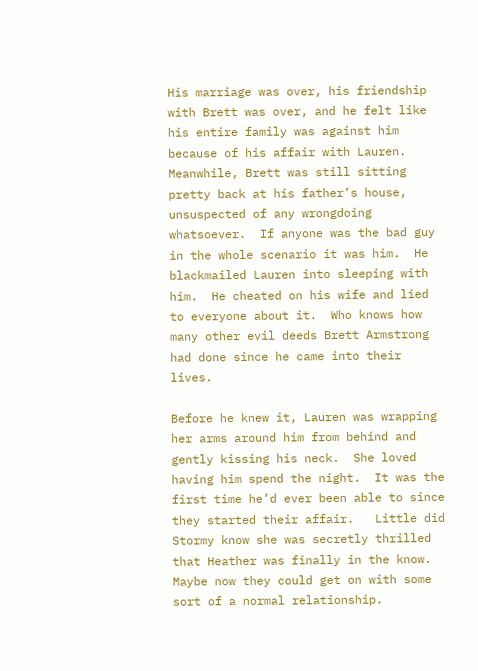His marriage was over, his friendship with Brett was over, and he felt like his entire family was against him because of his affair with Lauren.   Meanwhile, Brett was still sitting pretty back at his father’s house, unsuspected of any wrongdoing whatsoever.  If anyone was the bad guy in the whole scenario it was him.  He blackmailed Lauren into sleeping with him.  He cheated on his wife and lied to everyone about it.  Who knows how many other evil deeds Brett Armstrong had done since he came into their lives.

Before he knew it, Lauren was wrapping her arms around him from behind and gently kissing his neck.  She loved having him spend the night.  It was the first time he’d ever been able to since they started their affair.   Little did Stormy know she was secretly thrilled that Heather was finally in the know.  Maybe now they could get on with some sort of a normal relationship.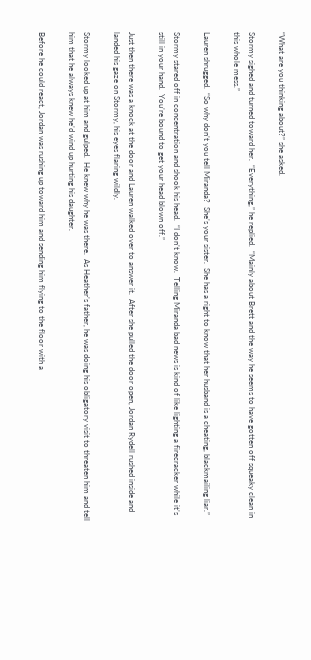“What are you thinking about?” she asked.

Stormy sighed and turned toward her.  “Everything,” he replied.  “Mainly about Brett and the way he seems to have gotten off squeaky clean in this whole mess.”

Lauren shrugged.  “So why don’t you tell Miranda?  She’s your sister.  She has a right to know that her husband is a cheating, blackmailing liar.”

Stormy stared off in concentration and shook his head.  “I don’t know.  Telling Miranda bad news is kind of like lighting a firecracker while it’s still in your hand.  You’re bound to get your head blown off.”

Just then there was a knock at the door and Lauren walked over to answer it.  After she pulled the door open, Jordan Rydell rushed inside and landed his gaze on Stormy, his eyes flaring wildly.

Stormy looked up at him and gulped.  He knew why he was there.  As Heather’s father, he was doing his obligatory visit to threaten him and tell him that he always knew he’d wind up hurting his daughter.

Before he could react, Jordan was rushing up toward him and sending him flying to the floor with a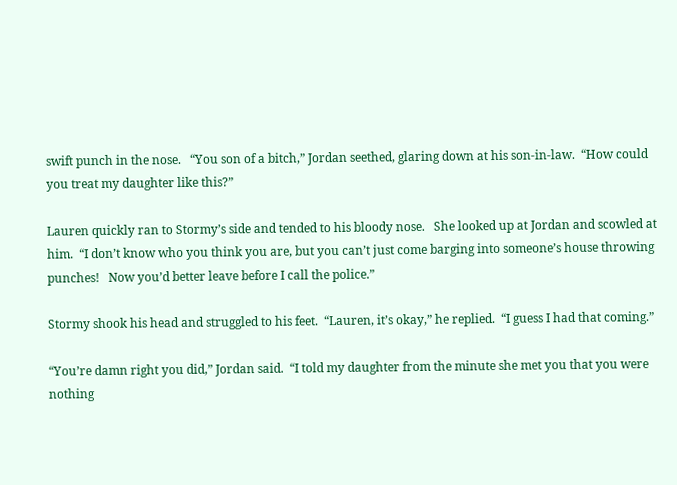swift punch in the nose.   “You son of a bitch,” Jordan seethed, glaring down at his son-in-law.  “How could you treat my daughter like this?”

Lauren quickly ran to Stormy’s side and tended to his bloody nose.   She looked up at Jordan and scowled at him.  “I don’t know who you think you are, but you can’t just come barging into someone’s house throwing punches!   Now you’d better leave before I call the police.”

Stormy shook his head and struggled to his feet.  “Lauren, it’s okay,” he replied.  “I guess I had that coming.”

“You’re damn right you did,” Jordan said.  “I told my daughter from the minute she met you that you were nothing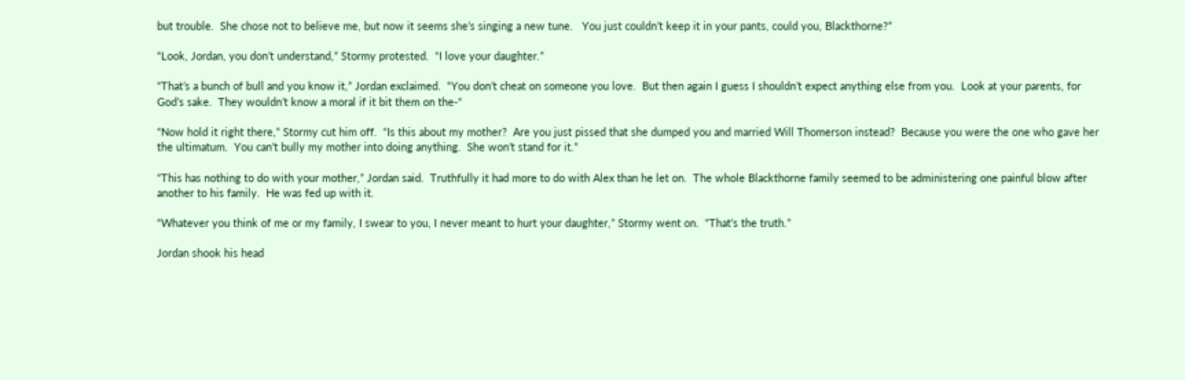but trouble.  She chose not to believe me, but now it seems she’s singing a new tune.   You just couldn’t keep it in your pants, could you, Blackthorne?”

“Look, Jordan, you don’t understand,” Stormy protested.  “I love your daughter.”

“That’s a bunch of bull and you know it,” Jordan exclaimed.  “You don’t cheat on someone you love.  But then again I guess I shouldn’t expect anything else from you.  Look at your parents, for God’s sake.  They wouldn’t know a moral if it bit them on the-“

“Now hold it right there,” Stormy cut him off.  “Is this about my mother?  Are you just pissed that she dumped you and married Will Thomerson instead?  Because you were the one who gave her the ultimatum.  You can’t bully my mother into doing anything.  She won’t stand for it.”

“This has nothing to do with your mother,” Jordan said.  Truthfully it had more to do with Alex than he let on.  The whole Blackthorne family seemed to be administering one painful blow after another to his family.  He was fed up with it.

“Whatever you think of me or my family, I swear to you, I never meant to hurt your daughter,” Stormy went on.  “That’s the truth.”

Jordan shook his head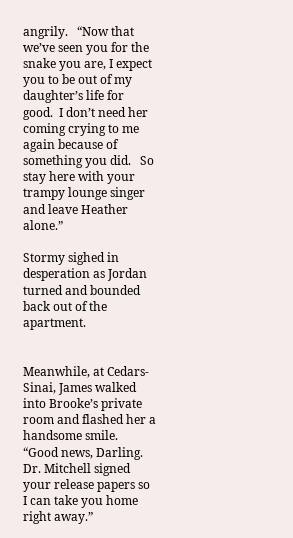angrily.   “Now that we’ve seen you for the snake you are, I expect you to be out of my daughter’s life for good.  I don’t need her coming crying to me again because of something you did.   So stay here with your trampy lounge singer and leave Heather alone.”

Stormy sighed in desperation as Jordan turned and bounded back out of the apartment.


Meanwhile, at Cedars-Sinai, James walked into Brooke’s private room and flashed her a handsome smile.  “Good news, Darling.  Dr. Mitchell signed your release papers so I can take you home right away.”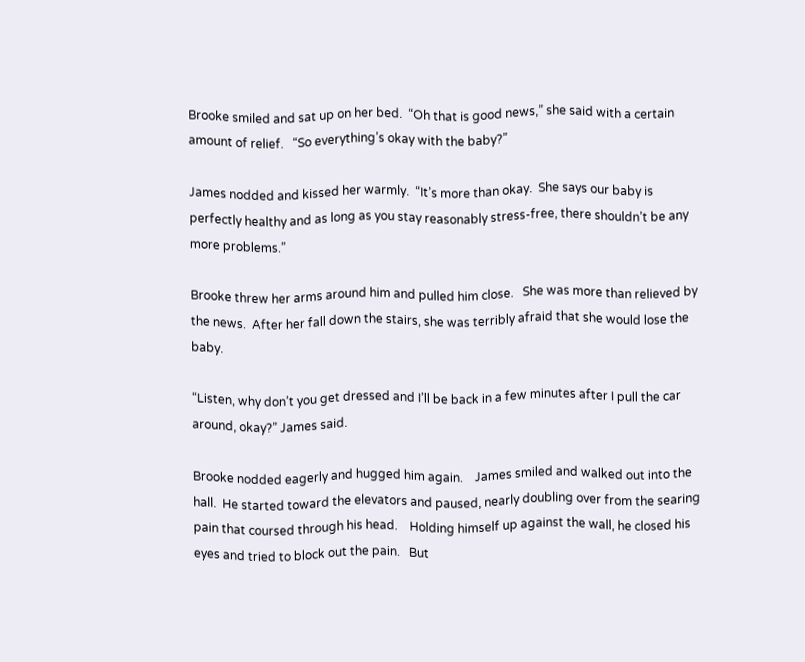Brooke smiled and sat up on her bed.  “Oh that is good news,” she said with a certain amount of relief.   “So everything’s okay with the baby?”

James nodded and kissed her warmly.  “It’s more than okay.  She says our baby is perfectly healthy and as long as you stay reasonably stress-free, there shouldn’t be any more problems.”

Brooke threw her arms around him and pulled him close.   She was more than relieved by the news.  After her fall down the stairs, she was terribly afraid that she would lose the baby.

“Listen, why don’t you get dressed and I’ll be back in a few minutes after I pull the car around, okay?” James said.

Brooke nodded eagerly and hugged him again.    James smiled and walked out into the hall.  He started toward the elevators and paused, nearly doubling over from the searing pain that coursed through his head.    Holding himself up against the wall, he closed his eyes and tried to block out the pain.   But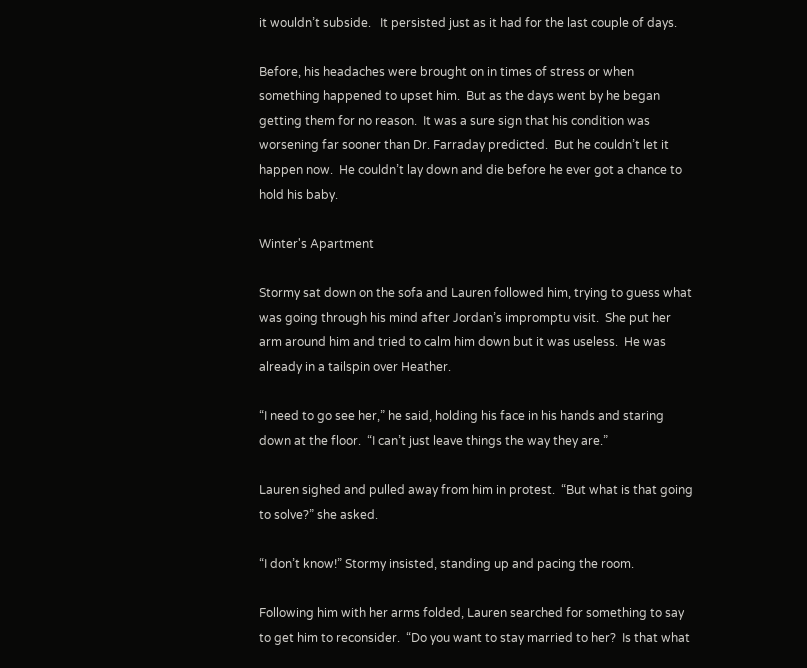it wouldn’t subside.   It persisted just as it had for the last couple of days.

Before, his headaches were brought on in times of stress or when something happened to upset him.  But as the days went by he began getting them for no reason.  It was a sure sign that his condition was worsening far sooner than Dr. Farraday predicted.  But he couldn’t let it happen now.  He couldn’t lay down and die before he ever got a chance to hold his baby.

Winter's Apartment

Stormy sat down on the sofa and Lauren followed him, trying to guess what was going through his mind after Jordan’s impromptu visit.  She put her arm around him and tried to calm him down but it was useless.  He was already in a tailspin over Heather.

“I need to go see her,” he said, holding his face in his hands and staring down at the floor.  “I can’t just leave things the way they are.”

Lauren sighed and pulled away from him in protest.  “But what is that going to solve?” she asked.

“I don’t know!” Stormy insisted, standing up and pacing the room.

Following him with her arms folded, Lauren searched for something to say to get him to reconsider.  “Do you want to stay married to her?  Is that what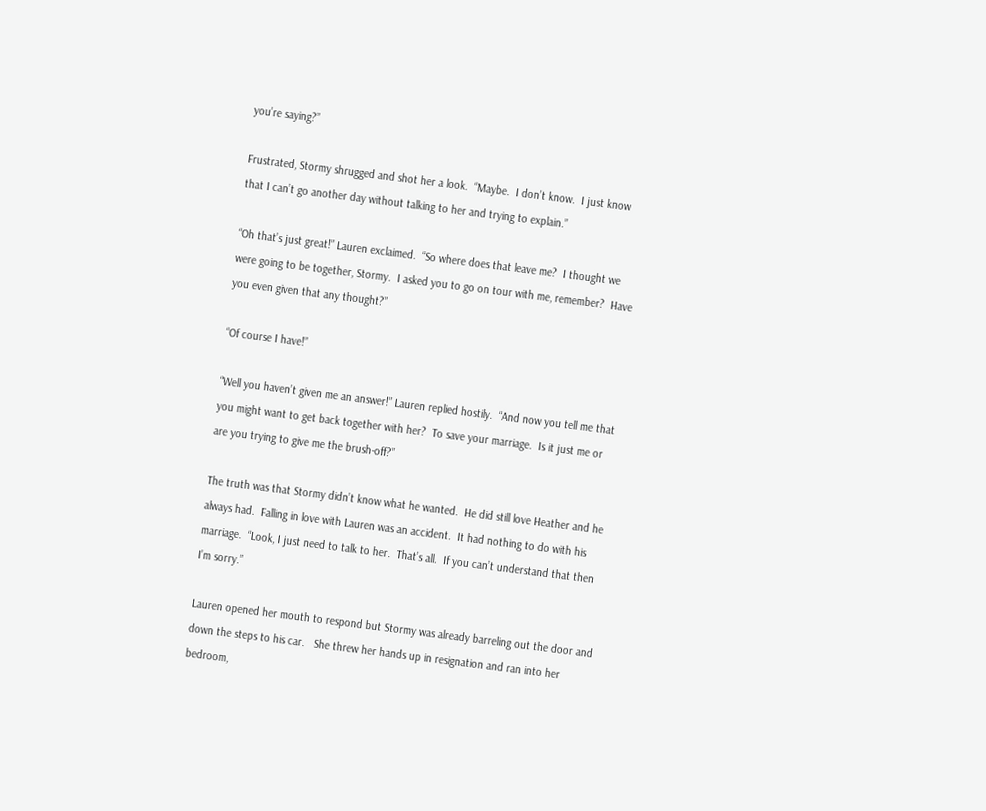you’re saying?”

Frustrated, Stormy shrugged and shot her a look.  “Maybe.  I don’t know.  I just know that I can’t go another day without talking to her and trying to explain.”

“Oh that’s just great!” Lauren exclaimed.  “So where does that leave me?  I thought we were going to be together, Stormy.  I asked you to go on tour with me, remember?  Have you even given that any thought?”

“Of course I have!”

“Well you haven’t given me an answer!” Lauren replied hostily.  “And now you tell me that you might want to get back together with her?  To save your marriage.  Is it just me or are you trying to give me the brush-off?”

The truth was that Stormy didn’t know what he wanted.  He did still love Heather and he always had.  Falling in love with Lauren was an accident.  It had nothing to do with his marriage.  “Look, I just need to talk to her.  That’s all.  If you can’t understand that then I’m sorry.”

Lauren opened her mouth to respond but Stormy was already barreling out the door and down the steps to his car.   She threw her hands up in resignation and ran into her bedroom,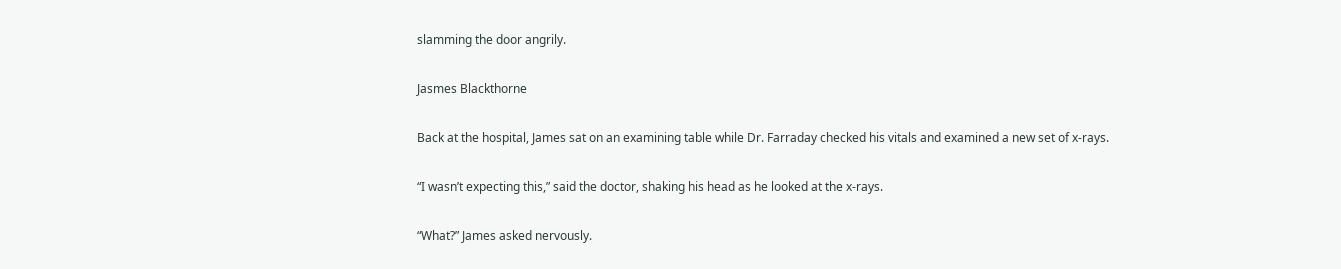slamming the door angrily.

Jasmes Blackthorne

Back at the hospital, James sat on an examining table while Dr. Farraday checked his vitals and examined a new set of x-rays.

“I wasn’t expecting this,” said the doctor, shaking his head as he looked at the x-rays.

“What?” James asked nervously.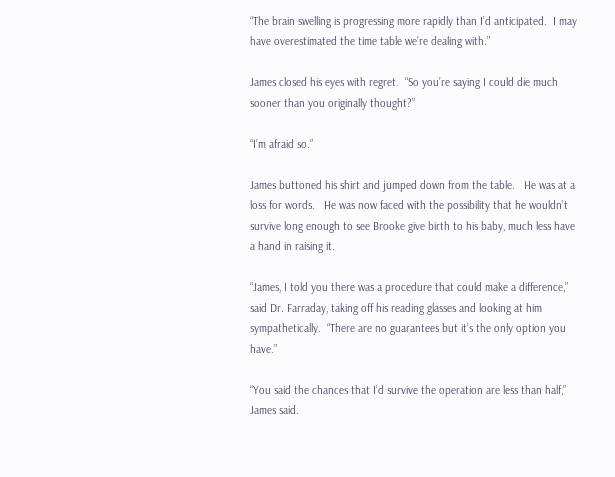“The brain swelling is progressing more rapidly than I’d anticipated.  I may have overestimated the time table we’re dealing with.”

James closed his eyes with regret.  “So you’re saying I could die much sooner than you originally thought?”

“I’m afraid so.”

James buttoned his shirt and jumped down from the table.   He was at a loss for words.   He was now faced with the possibility that he wouldn’t survive long enough to see Brooke give birth to his baby, much less have a hand in raising it.

“James, I told you there was a procedure that could make a difference,” said Dr. Farraday, taking off his reading glasses and looking at him sympathetically.  “There are no guarantees but it’s the only option you have.”

“You said the chances that I’d survive the operation are less than half,” James said.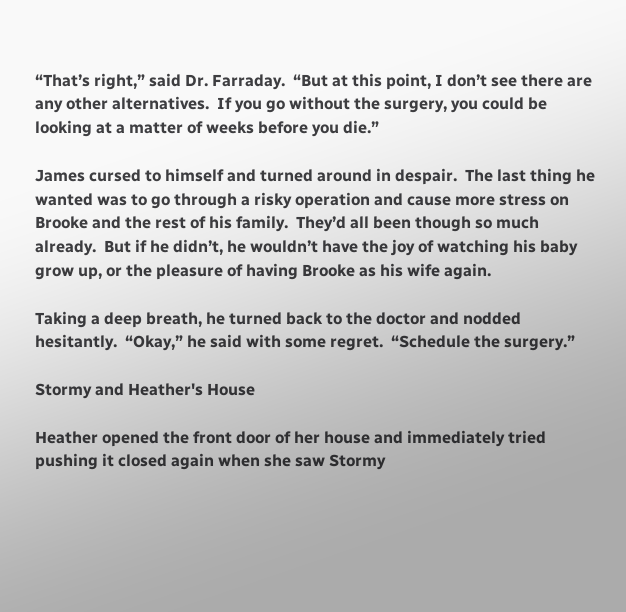“That’s right,” said Dr. Farraday.  “But at this point, I don’t see there are any other alternatives.  If you go without the surgery, you could be looking at a matter of weeks before you die.”

James cursed to himself and turned around in despair.  The last thing he wanted was to go through a risky operation and cause more stress on Brooke and the rest of his family.  They’d all been though so much already.  But if he didn’t, he wouldn’t have the joy of watching his baby grow up, or the pleasure of having Brooke as his wife again.

Taking a deep breath, he turned back to the doctor and nodded hesitantly.  “Okay,” he said with some regret.  “Schedule the surgery.”

Stormy and Heather's House

Heather opened the front door of her house and immediately tried pushing it closed again when she saw Stormy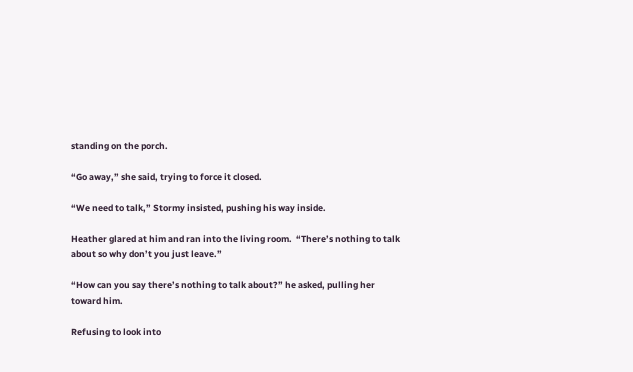standing on the porch.

“Go away,” she said, trying to force it closed.

“We need to talk,” Stormy insisted, pushing his way inside.

Heather glared at him and ran into the living room.  “There’s nothing to talk about so why don’t you just leave.”

“How can you say there’s nothing to talk about?” he asked, pulling her toward him.

Refusing to look into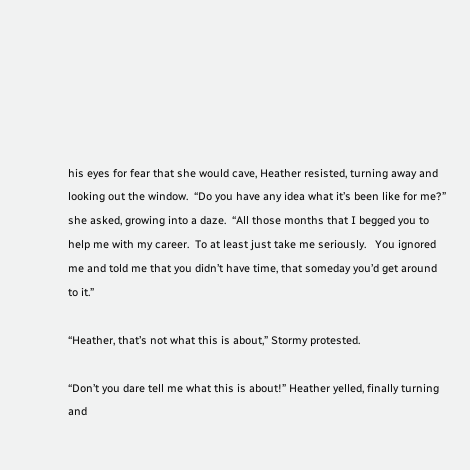his eyes for fear that she would cave, Heather resisted, turning away and looking out the window.  “Do you have any idea what it’s been like for me?” she asked, growing into a daze.  “All those months that I begged you to help me with my career.  To at least just take me seriously.   You ignored me and told me that you didn’t have time, that someday you’d get around to it.”

“Heather, that’s not what this is about,” Stormy protested.

“Don’t you dare tell me what this is about!” Heather yelled, finally turning and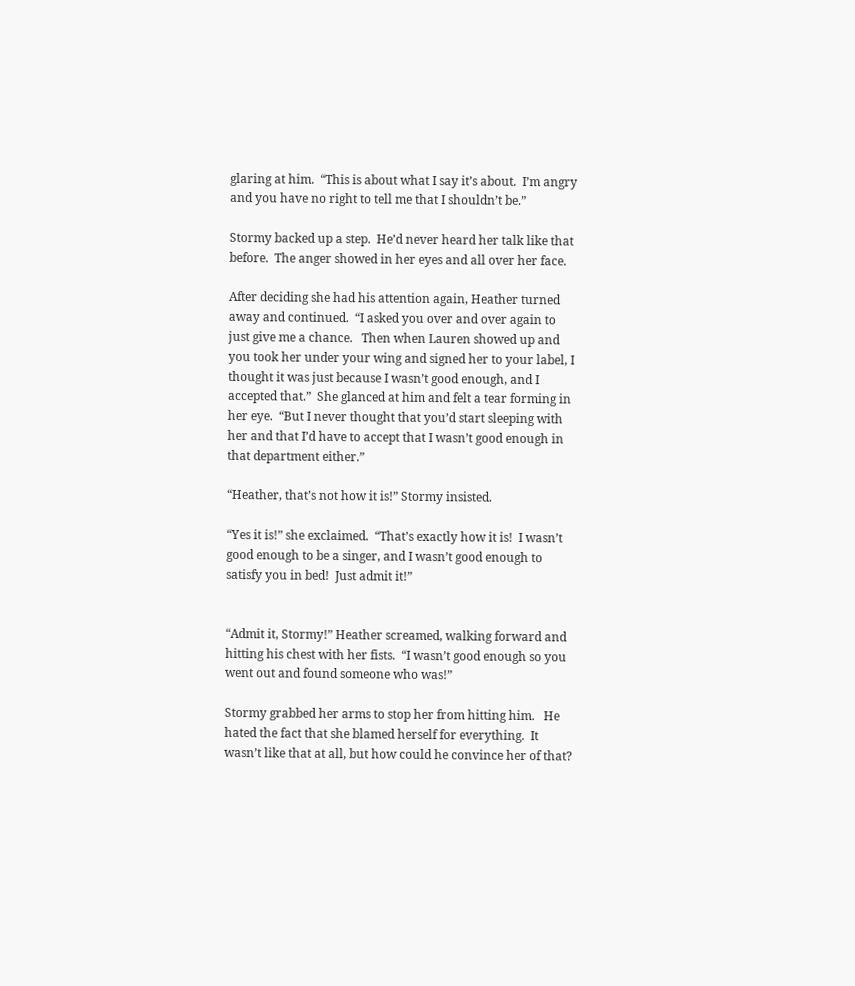glaring at him.  “This is about what I say it’s about.  I’m angry and you have no right to tell me that I shouldn’t be.”

Stormy backed up a step.  He’d never heard her talk like that before.  The anger showed in her eyes and all over her face.

After deciding she had his attention again, Heather turned away and continued.  “I asked you over and over again to just give me a chance.   Then when Lauren showed up and you took her under your wing and signed her to your label, I thought it was just because I wasn’t good enough, and I accepted that.”  She glanced at him and felt a tear forming in her eye.  “But I never thought that you’d start sleeping with her and that I’d have to accept that I wasn’t good enough in that department either.”

“Heather, that’s not how it is!” Stormy insisted.

“Yes it is!” she exclaimed.  “That’s exactly how it is!  I wasn’t good enough to be a singer, and I wasn’t good enough to satisfy you in bed!  Just admit it!”


“Admit it, Stormy!” Heather screamed, walking forward and hitting his chest with her fists.  “I wasn’t good enough so you went out and found someone who was!”

Stormy grabbed her arms to stop her from hitting him.   He hated the fact that she blamed herself for everything.  It wasn’t like that at all, but how could he convince her of that?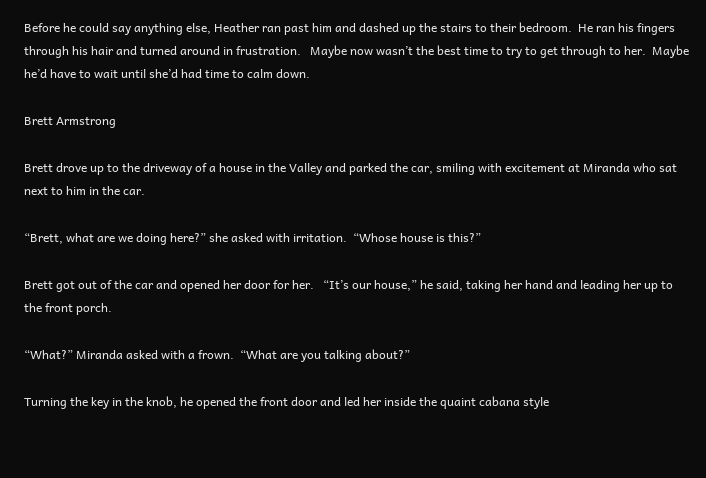Before he could say anything else, Heather ran past him and dashed up the stairs to their bedroom.  He ran his fingers through his hair and turned around in frustration.   Maybe now wasn’t the best time to try to get through to her.  Maybe he’d have to wait until she’d had time to calm down.

Brett Armstrong

Brett drove up to the driveway of a house in the Valley and parked the car, smiling with excitement at Miranda who sat next to him in the car.

“Brett, what are we doing here?” she asked with irritation.  “Whose house is this?”

Brett got out of the car and opened her door for her.   “It’s our house,” he said, taking her hand and leading her up to the front porch.

“What?” Miranda asked with a frown.  “What are you talking about?”

Turning the key in the knob, he opened the front door and led her inside the quaint cabana style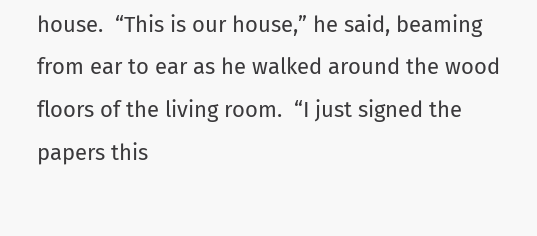house.  “This is our house,” he said, beaming from ear to ear as he walked around the wood floors of the living room.  “I just signed the papers this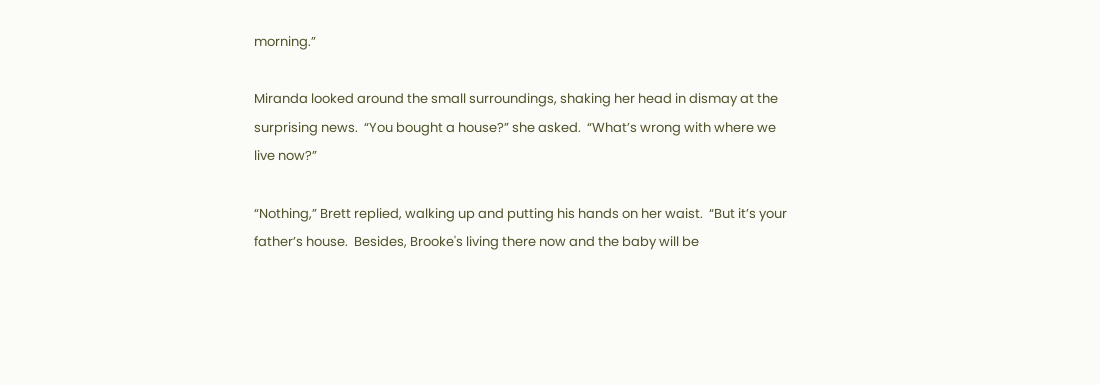morning.”

Miranda looked around the small surroundings, shaking her head in dismay at the surprising news.  “You bought a house?” she asked.  “What’s wrong with where we live now?”

“Nothing,” Brett replied, walking up and putting his hands on her waist.  “But it’s your father’s house.  Besides, Brooke's living there now and the baby will be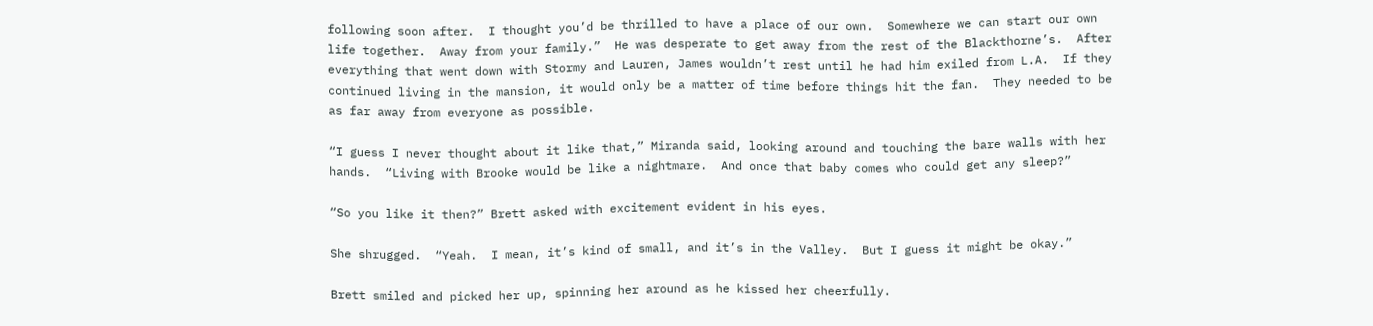following soon after.  I thought you’d be thrilled to have a place of our own.  Somewhere we can start our own life together.  Away from your family.”  He was desperate to get away from the rest of the Blackthorne’s.  After everything that went down with Stormy and Lauren, James wouldn’t rest until he had him exiled from L.A.  If they continued living in the mansion, it would only be a matter of time before things hit the fan.  They needed to be as far away from everyone as possible.

“I guess I never thought about it like that,” Miranda said, looking around and touching the bare walls with her hands.  “Living with Brooke would be like a nightmare.  And once that baby comes who could get any sleep?”

“So you like it then?” Brett asked with excitement evident in his eyes.

She shrugged.  “Yeah.  I mean, it’s kind of small, and it’s in the Valley.  But I guess it might be okay.”

Brett smiled and picked her up, spinning her around as he kissed her cheerfully.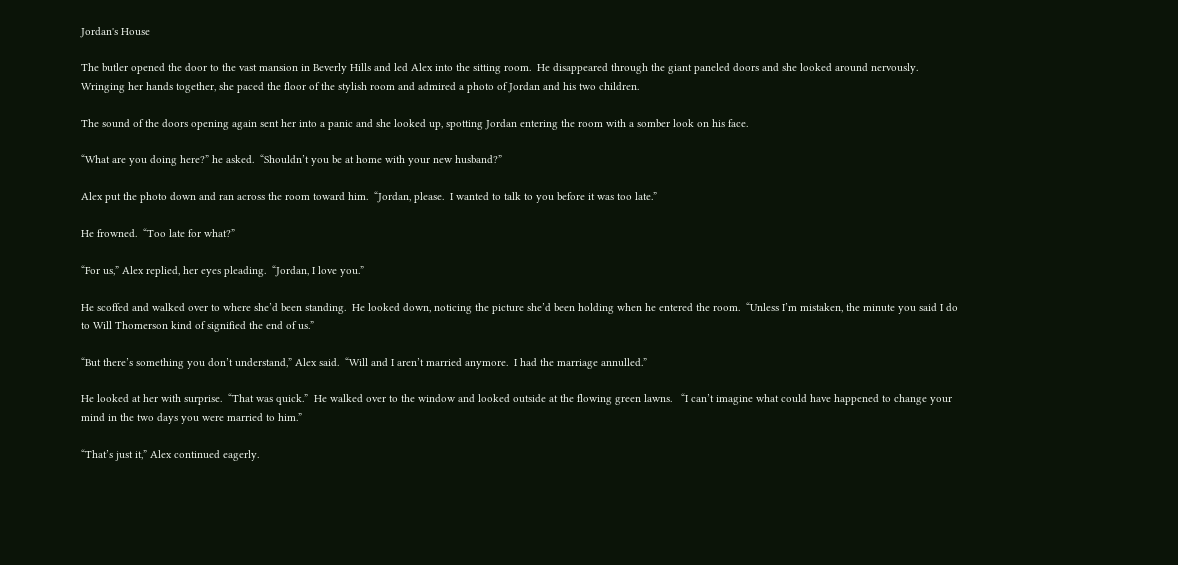Jordan's House

The butler opened the door to the vast mansion in Beverly Hills and led Alex into the sitting room.  He disappeared through the giant paneled doors and she looked around nervously.  Wringing her hands together, she paced the floor of the stylish room and admired a photo of Jordan and his two children.

The sound of the doors opening again sent her into a panic and she looked up, spotting Jordan entering the room with a somber look on his face.

“What are you doing here?” he asked.  “Shouldn’t you be at home with your new husband?”

Alex put the photo down and ran across the room toward him.  “Jordan, please.  I wanted to talk to you before it was too late.”

He frowned.  “Too late for what?”

“For us,” Alex replied, her eyes pleading.  “Jordan, I love you.”

He scoffed and walked over to where she’d been standing.  He looked down, noticing the picture she’d been holding when he entered the room.  “Unless I’m mistaken, the minute you said I do to Will Thomerson kind of signified the end of us.”

“But there’s something you don’t understand,” Alex said.  “Will and I aren’t married anymore.  I had the marriage annulled.”

He looked at her with surprise.  “That was quick.”  He walked over to the window and looked outside at the flowing green lawns.   “I can’t imagine what could have happened to change your mind in the two days you were married to him.”

“That’s just it,” Alex continued eagerly.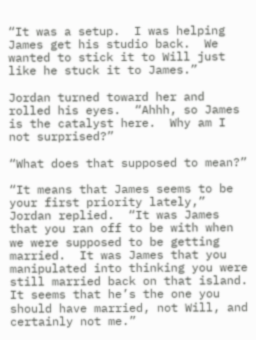“It was a setup.  I was helping James get his studio back.  We wanted to stick it to Will just like he stuck it to James.”

Jordan turned toward her and rolled his eyes.  “Ahhh, so James is the catalyst here.  Why am I not surprised?”

“What does that supposed to mean?”

“It means that James seems to be your first priority lately,” Jordan replied.  “It was James that you ran off to be with when we were supposed to be getting married.  It was James that you manipulated into thinking you were still married back on that island.  It seems that he’s the one you should have married, not Will, and certainly not me.”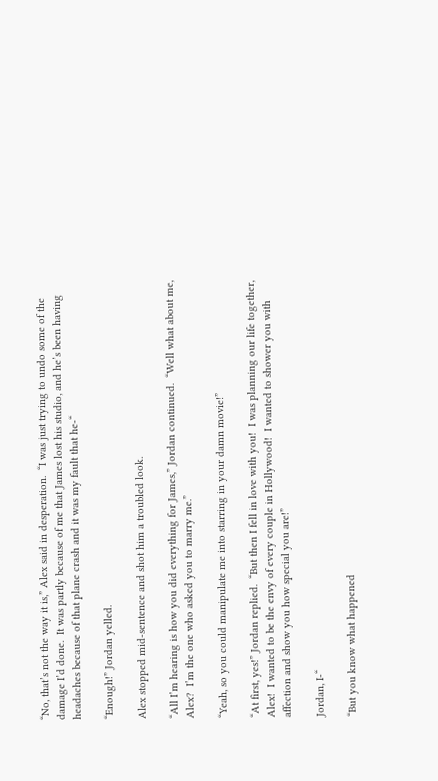“No, that’s not the way it is,” Alex said in desperation.  “I was just trying to undo some of the damage I’d done.  It was partly because of me that James lost his studio, and he’s been having headaches because of that plane crash and it was my fault that he-“

“Enough!” Jordan yelled.

Alex stopped mid-sentence and shot him a troubled look.

“All I’m hearing is how you did everything for James,” Jordan continued.  “Well what about me, Alex?  I’m the one who asked you to marry me.”

“Yeah, so you could manipulate me into starring in your damn movie!”

“At first, yes!” Jordan replied.  “But then I fell in love with you!  I was planning our life together, Alex!  I wanted to be the envy of every couple in Hollywood!  I wanted to shower you with affection and show you how special you are!”

Jordan, I-“

“But you know what happened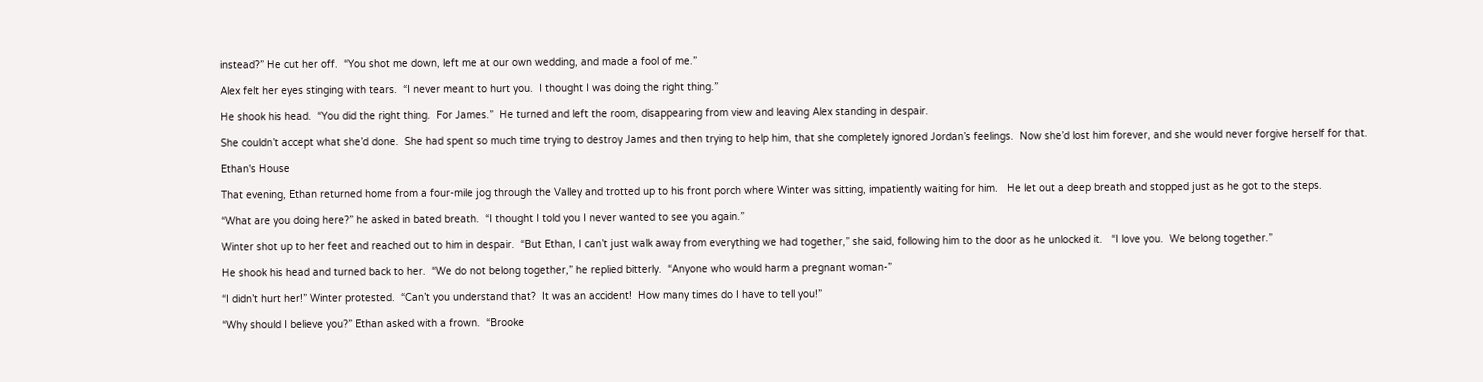instead?” He cut her off.  “You shot me down, left me at our own wedding, and made a fool of me.”

Alex felt her eyes stinging with tears.  “I never meant to hurt you.  I thought I was doing the right thing.”

He shook his head.  “You did the right thing.  For James.”  He turned and left the room, disappearing from view and leaving Alex standing in despair.

She couldn’t accept what she’d done.  She had spent so much time trying to destroy James and then trying to help him, that she completely ignored Jordan’s feelings.  Now she’d lost him forever, and she would never forgive herself for that.

Ethan's House

That evening, Ethan returned home from a four-mile jog through the Valley and trotted up to his front porch where Winter was sitting, impatiently waiting for him.   He let out a deep breath and stopped just as he got to the steps.

“What are you doing here?” he asked in bated breath.  “I thought I told you I never wanted to see you again.”

Winter shot up to her feet and reached out to him in despair.  “But Ethan, I can’t just walk away from everything we had together,” she said, following him to the door as he unlocked it.   “I love you.  We belong together.”

He shook his head and turned back to her.  “We do not belong together,” he replied bitterly.  “Anyone who would harm a pregnant woman-”

“I didn’t hurt her!” Winter protested.  “Can’t you understand that?  It was an accident!  How many times do I have to tell you!”

“Why should I believe you?” Ethan asked with a frown.  “Brooke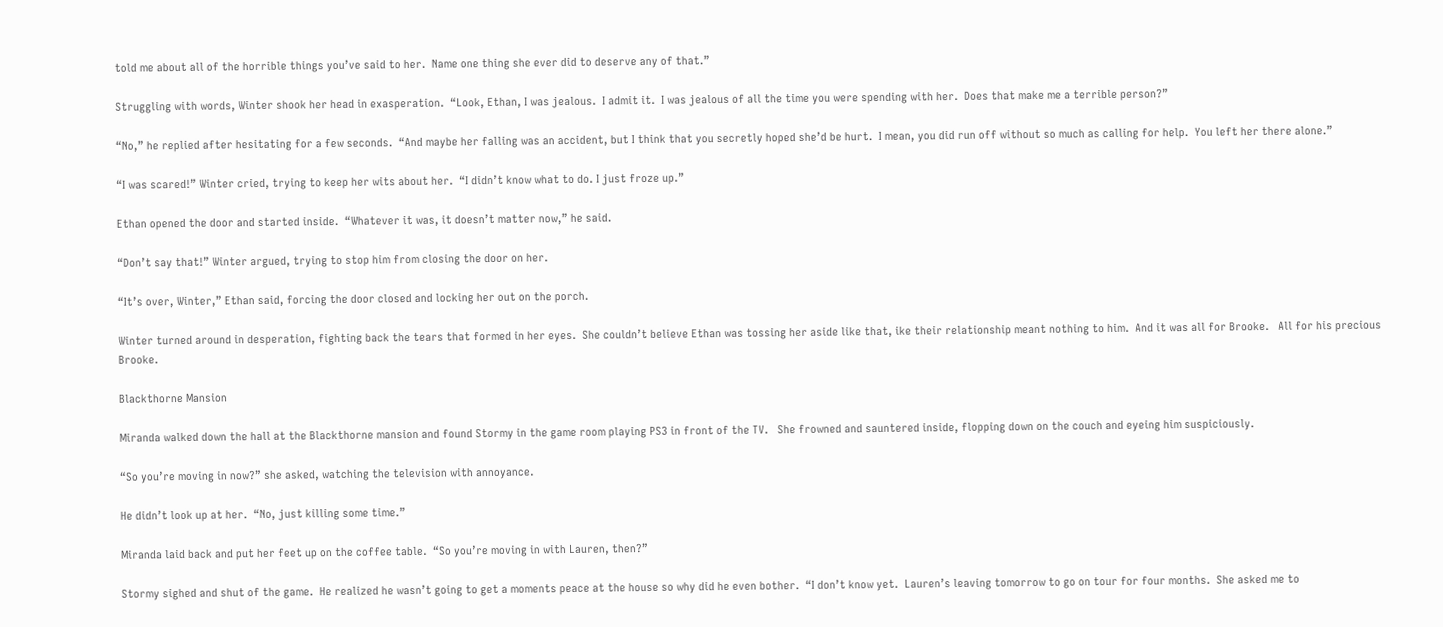told me about all of the horrible things you’ve said to her.  Name one thing she ever did to deserve any of that.”

Struggling with words, Winter shook her head in exasperation.  “Look, Ethan, I was jealous.  I admit it.  I was jealous of all the time you were spending with her.  Does that make me a terrible person?”

“No,” he replied after hesitating for a few seconds.  “And maybe her falling was an accident, but I think that you secretly hoped she’d be hurt.  I mean, you did run off without so much as calling for help.  You left her there alone.”

“I was scared!” Winter cried, trying to keep her wits about her.  “I didn’t know what to do. I just froze up.”

Ethan opened the door and started inside.  “Whatever it was, it doesn’t matter now,” he said.

“Don’t say that!” Winter argued, trying to stop him from closing the door on her.

“It’s over, Winter,” Ethan said, forcing the door closed and locking her out on the porch.

Winter turned around in desperation, fighting back the tears that formed in her eyes.  She couldn’t believe Ethan was tossing her aside like that, ike their relationship meant nothing to him.  And it was all for Brooke.   All for his precious Brooke.

Blackthorne Mansion

Miranda walked down the hall at the Blackthorne mansion and found Stormy in the game room playing PS3 in front of the TV.   She frowned and sauntered inside, flopping down on the couch and eyeing him suspiciously.

“So you’re moving in now?” she asked, watching the television with annoyance.

He didn’t look up at her.  “No, just killing some time.”

Miranda laid back and put her feet up on the coffee table.  “So you’re moving in with Lauren, then?”

Stormy sighed and shut of the game.  He realized he wasn’t going to get a moments peace at the house so why did he even bother.  “I don’t know yet.  Lauren’s leaving tomorrow to go on tour for four months.  She asked me to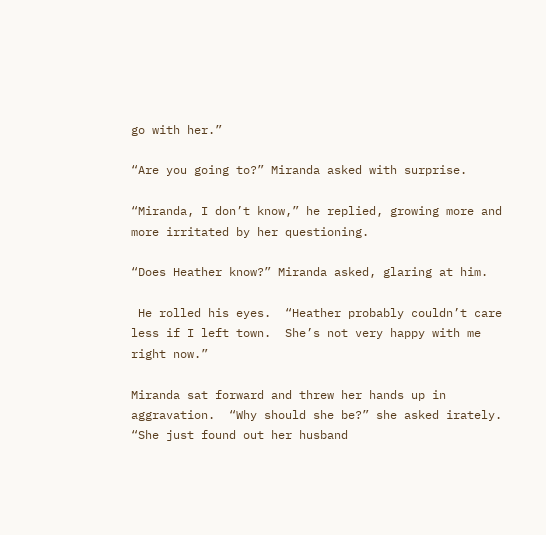go with her.”

“Are you going to?” Miranda asked with surprise.

“Miranda, I don’t know,” he replied, growing more and more irritated by her questioning.

“Does Heather know?” Miranda asked, glaring at him.

 He rolled his eyes.  “Heather probably couldn’t care less if I left town.  She’s not very happy with me right now.”

Miranda sat forward and threw her hands up in aggravation.  “Why should she be?” she asked irately.  “She just found out her husband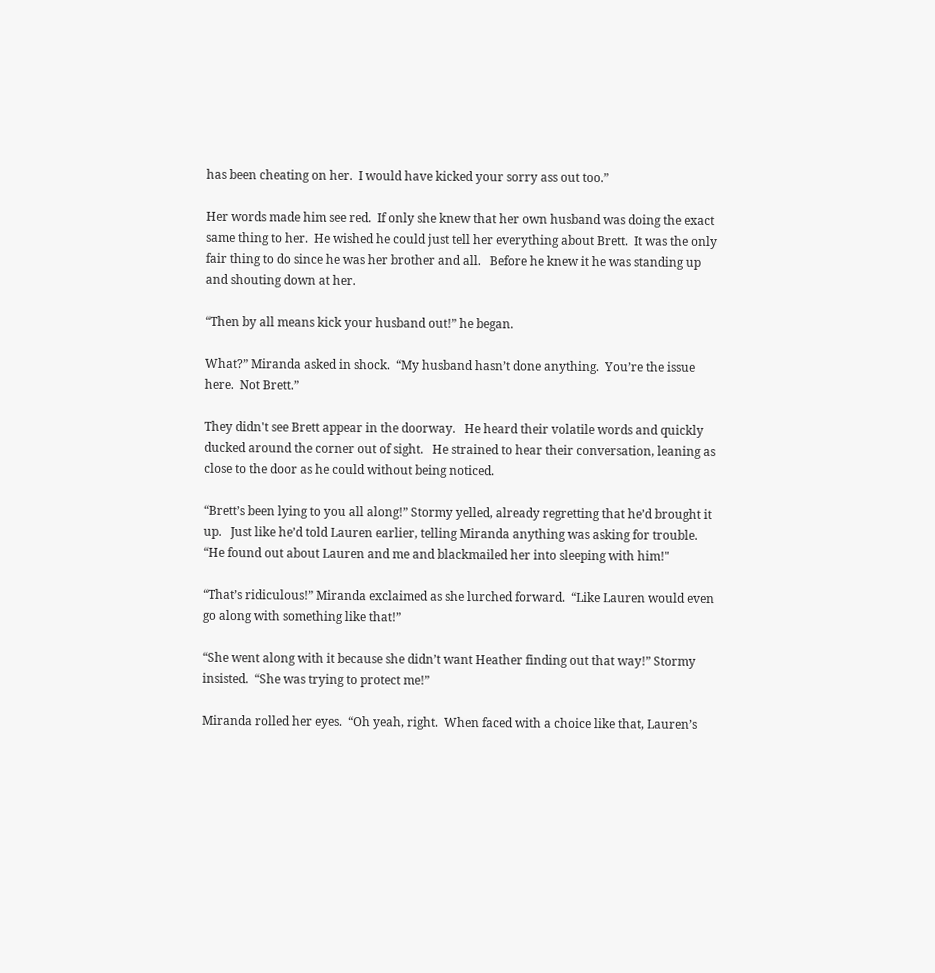has been cheating on her.  I would have kicked your sorry ass out too.”

Her words made him see red.  If only she knew that her own husband was doing the exact same thing to her.  He wished he could just tell her everything about Brett.  It was the only fair thing to do since he was her brother and all.   Before he knew it he was standing up and shouting down at her.

“Then by all means kick your husband out!” he began.

What?” Miranda asked in shock.  “My husband hasn’t done anything.  You’re the issue here.  Not Brett.”

They didn't see Brett appear in the doorway.   He heard their volatile words and quickly ducked around the corner out of sight.   He strained to hear their conversation, leaning as close to the door as he could without being noticed.

“Brett’s been lying to you all along!” Stormy yelled, already regretting that he’d brought it up.   Just like he’d told Lauren earlier, telling Miranda anything was asking for trouble.  “He found out about Lauren and me and blackmailed her into sleeping with him!"

“That’s ridiculous!” Miranda exclaimed as she lurched forward.  “Like Lauren would even go along with something like that!”

“She went along with it because she didn’t want Heather finding out that way!” Stormy insisted.  “She was trying to protect me!”

Miranda rolled her eyes.  “Oh yeah, right.  When faced with a choice like that, Lauren’s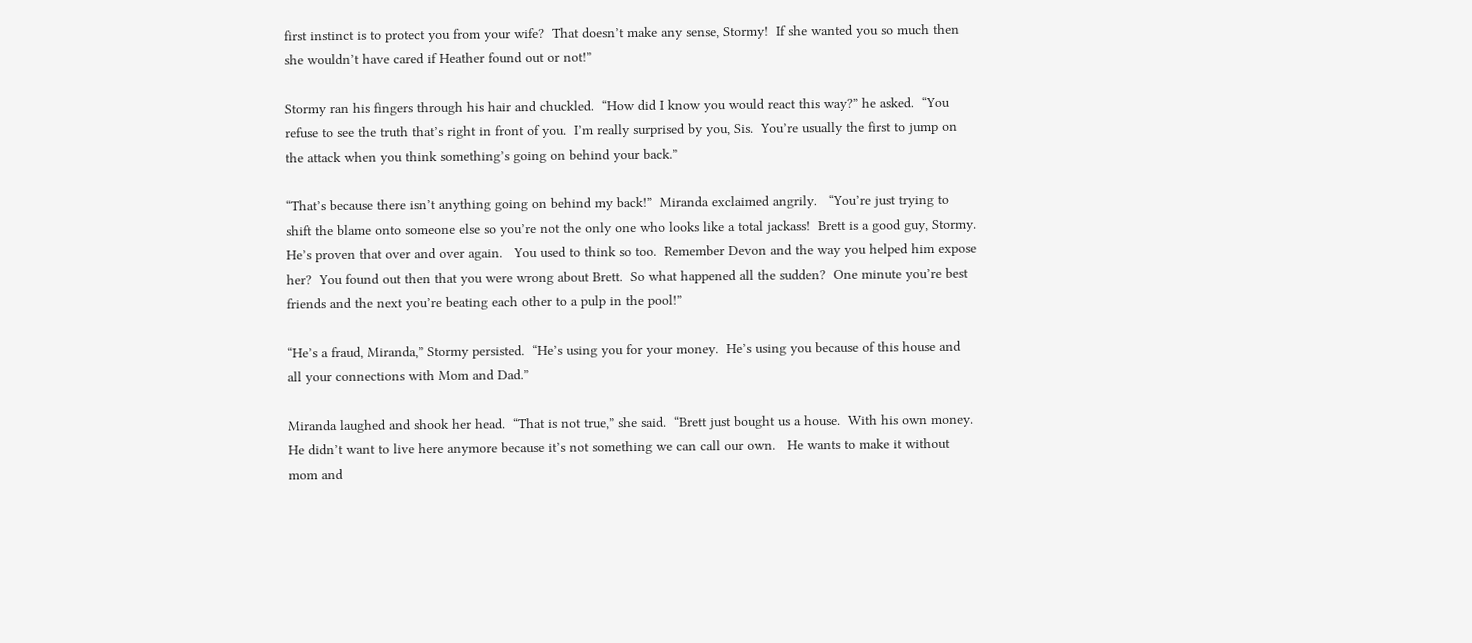first instinct is to protect you from your wife?  That doesn’t make any sense, Stormy!  If she wanted you so much then she wouldn’t have cared if Heather found out or not!”

Stormy ran his fingers through his hair and chuckled.  “How did I know you would react this way?” he asked.  “You refuse to see the truth that’s right in front of you.  I’m really surprised by you, Sis.  You’re usually the first to jump on the attack when you think something’s going on behind your back.”

“That’s because there isn’t anything going on behind my back!”  Miranda exclaimed angrily.   “You’re just trying to shift the blame onto someone else so you’re not the only one who looks like a total jackass!  Brett is a good guy, Stormy.  He’s proven that over and over again.   You used to think so too.  Remember Devon and the way you helped him expose her?  You found out then that you were wrong about Brett.  So what happened all the sudden?  One minute you’re best friends and the next you’re beating each other to a pulp in the pool!”

“He’s a fraud, Miranda,” Stormy persisted.  “He’s using you for your money.  He’s using you because of this house and all your connections with Mom and Dad.”

Miranda laughed and shook her head.  “That is not true,” she said.  “Brett just bought us a house.  With his own money.   He didn’t want to live here anymore because it’s not something we can call our own.   He wants to make it without mom and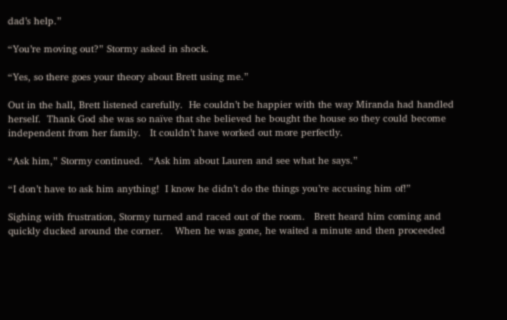dad’s help.”

“You’re moving out?” Stormy asked in shock.

“Yes, so there goes your theory about Brett using me.”

Out in the hall, Brett listened carefully.  He couldn’t be happier with the way Miranda had handled herself.  Thank God she was so naïve that she believed he bought the house so they could become independent from her family.   It couldn’t have worked out more perfectly.

“Ask him,” Stormy continued.  “Ask him about Lauren and see what he says.”

“I don’t have to ask him anything!  I know he didn’t do the things you’re accusing him of!”

Sighing with frustration, Stormy turned and raced out of the room.   Brett heard him coming and quickly ducked around the corner.    When he was gone, he waited a minute and then proceeded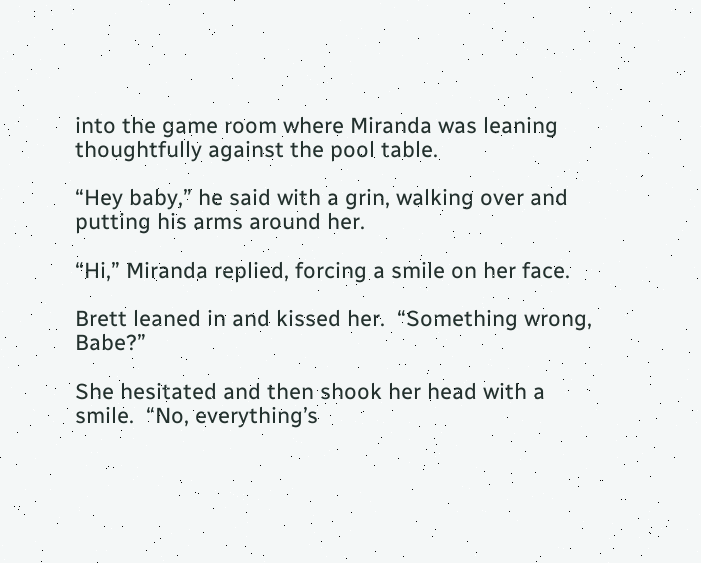into the game room where Miranda was leaning thoughtfully against the pool table.

“Hey baby,” he said with a grin, walking over and putting his arms around her.

“Hi,” Miranda replied, forcing a smile on her face.

Brett leaned in and kissed her.  “Something wrong, Babe?”

She hesitated and then shook her head with a smile.  “No, everything’s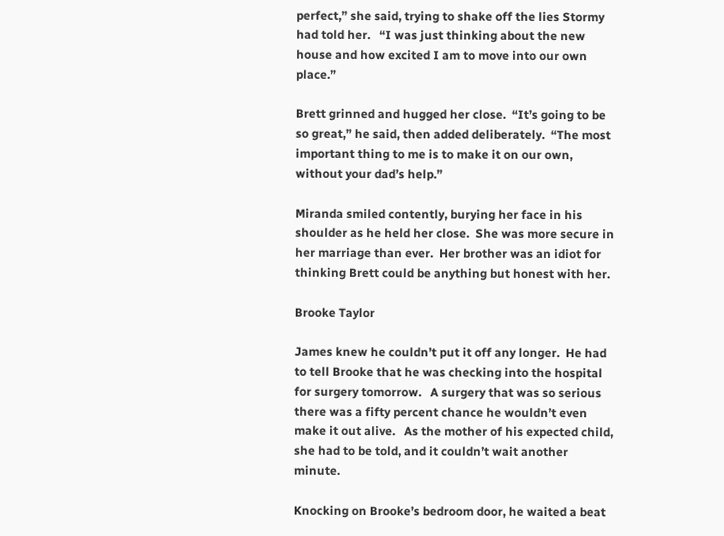perfect,” she said, trying to shake off the lies Stormy had told her.   “I was just thinking about the new house and how excited I am to move into our own place.”

Brett grinned and hugged her close.  “It’s going to be so great,” he said, then added deliberately.  “The most important thing to me is to make it on our own, without your dad’s help.”

Miranda smiled contently, burying her face in his shoulder as he held her close.  She was more secure in her marriage than ever.  Her brother was an idiot for thinking Brett could be anything but honest with her.

Brooke Taylor

James knew he couldn’t put it off any longer.  He had to tell Brooke that he was checking into the hospital for surgery tomorrow.   A surgery that was so serious there was a fifty percent chance he wouldn’t even make it out alive.   As the mother of his expected child, she had to be told, and it couldn’t wait another minute.

Knocking on Brooke’s bedroom door, he waited a beat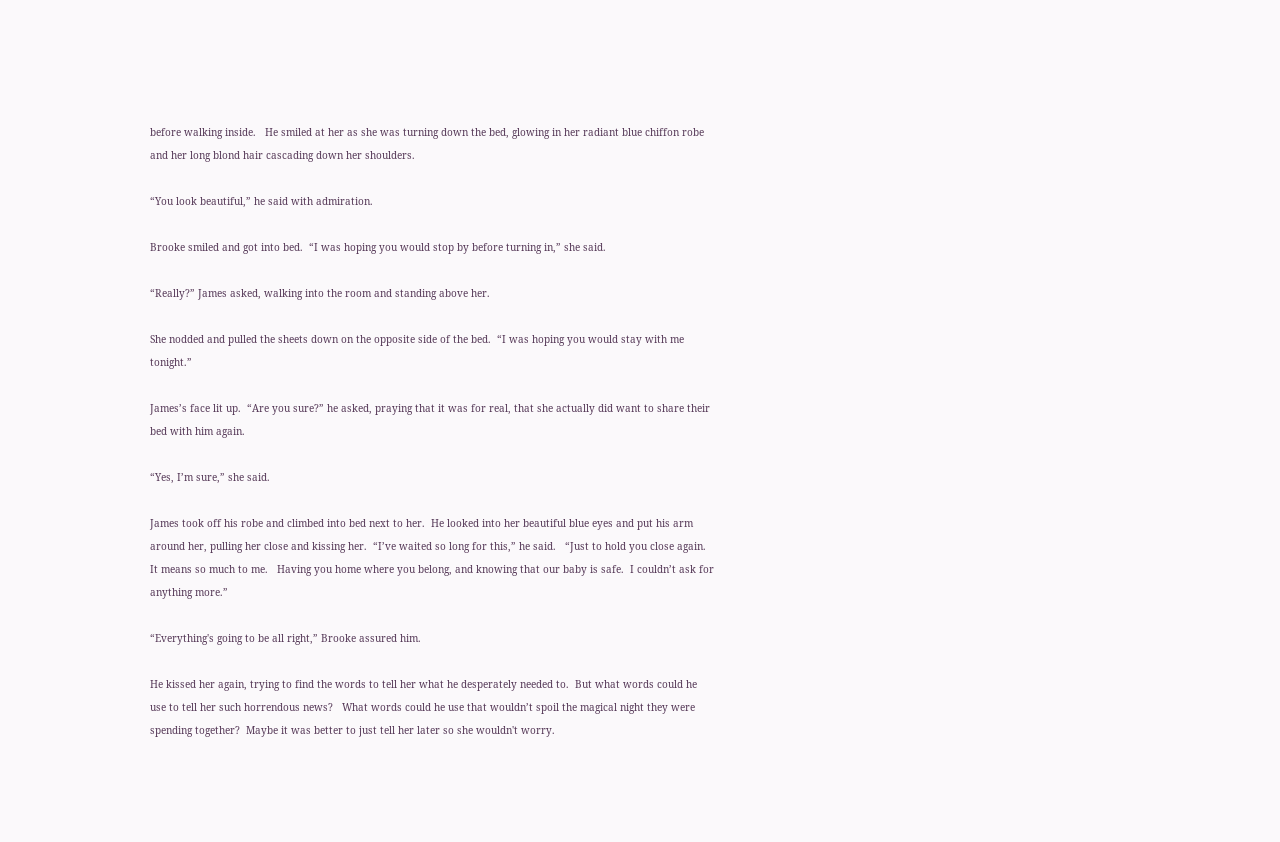before walking inside.   He smiled at her as she was turning down the bed, glowing in her radiant blue chiffon robe and her long blond hair cascading down her shoulders.

“You look beautiful,” he said with admiration.

Brooke smiled and got into bed.  “I was hoping you would stop by before turning in,” she said.

“Really?” James asked, walking into the room and standing above her.

She nodded and pulled the sheets down on the opposite side of the bed.  “I was hoping you would stay with me tonight.”

James’s face lit up.  “Are you sure?” he asked, praying that it was for real, that she actually did want to share their bed with him again.

“Yes, I’m sure,” she said.

James took off his robe and climbed into bed next to her.  He looked into her beautiful blue eyes and put his arm around her, pulling her close and kissing her.  “I’ve waited so long for this,” he said.   “Just to hold you close again.  It means so much to me.   Having you home where you belong, and knowing that our baby is safe.  I couldn’t ask for anything more.”

“Everything's going to be all right,” Brooke assured him.

He kissed her again, trying to find the words to tell her what he desperately needed to.  But what words could he use to tell her such horrendous news?   What words could he use that wouldn’t spoil the magical night they were spending together?  Maybe it was better to just tell her later so she wouldn't worry.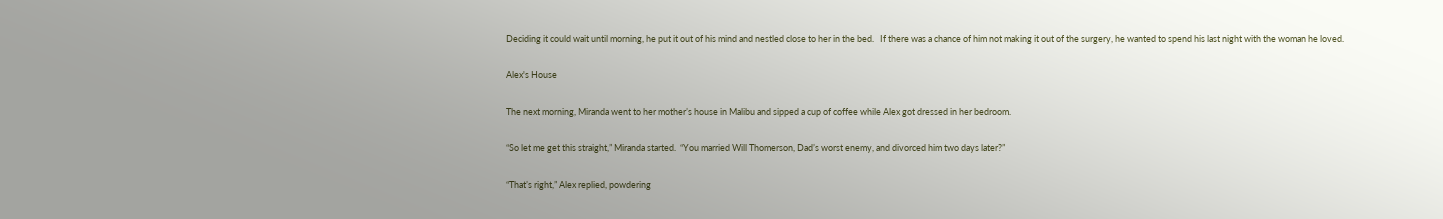Deciding it could wait until morning, he put it out of his mind and nestled close to her in the bed.   If there was a chance of him not making it out of the surgery, he wanted to spend his last night with the woman he loved.

Alex's House

The next morning, Miranda went to her mother’s house in Malibu and sipped a cup of coffee while Alex got dressed in her bedroom.

“So let me get this straight,” Miranda started.  “You married Will Thomerson, Dad’s worst enemy, and divorced him two days later?”

“That’s right,” Alex replied, powdering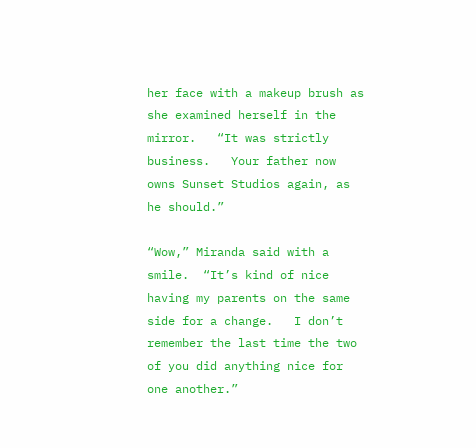her face with a makeup brush as she examined herself in the mirror.   “It was strictly business.   Your father now owns Sunset Studios again, as he should.”

“Wow,” Miranda said with a smile.  “It’s kind of nice having my parents on the same side for a change.   I don’t remember the last time the two of you did anything nice for one another.”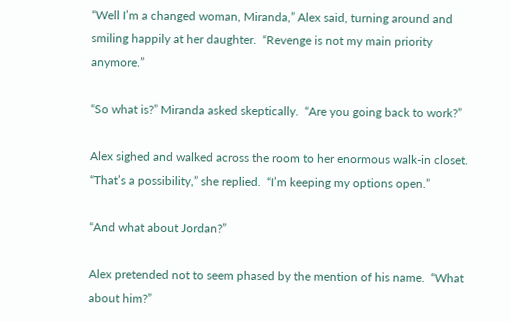“Well I’m a changed woman, Miranda,” Alex said, turning around and smiling happily at her daughter.  “Revenge is not my main priority anymore.”

“So what is?” Miranda asked skeptically.  “Are you going back to work?”

Alex sighed and walked across the room to her enormous walk-in closet.  “That’s a possibility,” she replied.  “I’m keeping my options open.”

“And what about Jordan?”

Alex pretended not to seem phased by the mention of his name.  “What about him?”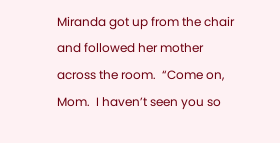Miranda got up from the chair and followed her mother across the room.  “Come on, Mom.  I haven’t seen you so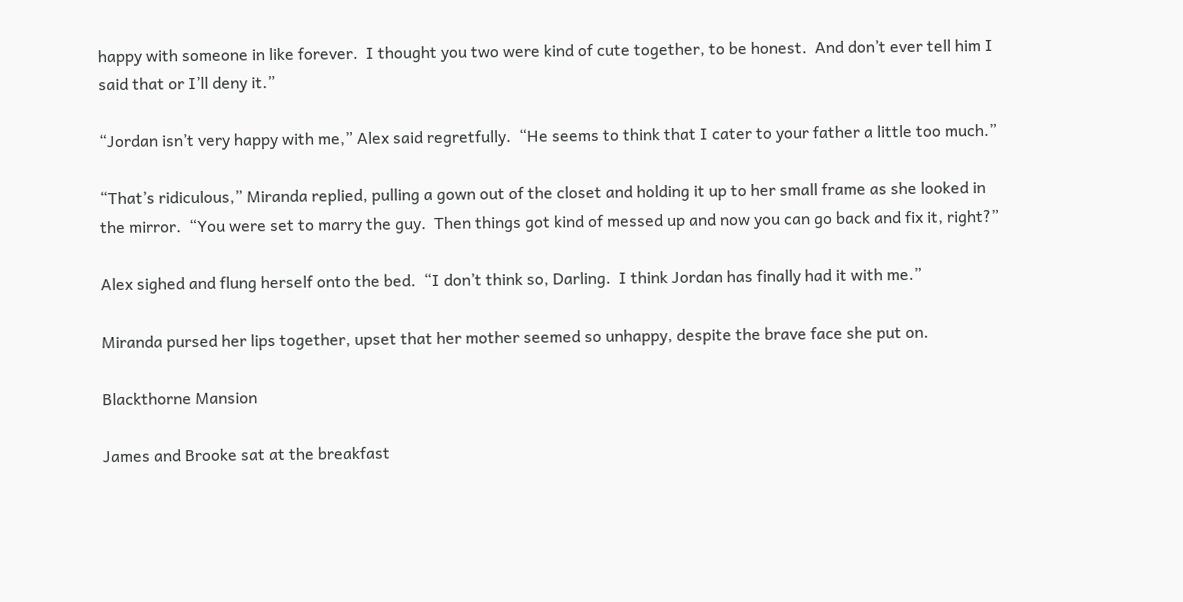happy with someone in like forever.  I thought you two were kind of cute together, to be honest.  And don’t ever tell him I said that or I’ll deny it.”

“Jordan isn’t very happy with me,” Alex said regretfully.  “He seems to think that I cater to your father a little too much.”

“That’s ridiculous,” Miranda replied, pulling a gown out of the closet and holding it up to her small frame as she looked in the mirror.  “You were set to marry the guy.  Then things got kind of messed up and now you can go back and fix it, right?”

Alex sighed and flung herself onto the bed.  “I don’t think so, Darling.  I think Jordan has finally had it with me.”

Miranda pursed her lips together, upset that her mother seemed so unhappy, despite the brave face she put on.

Blackthorne Mansion

James and Brooke sat at the breakfast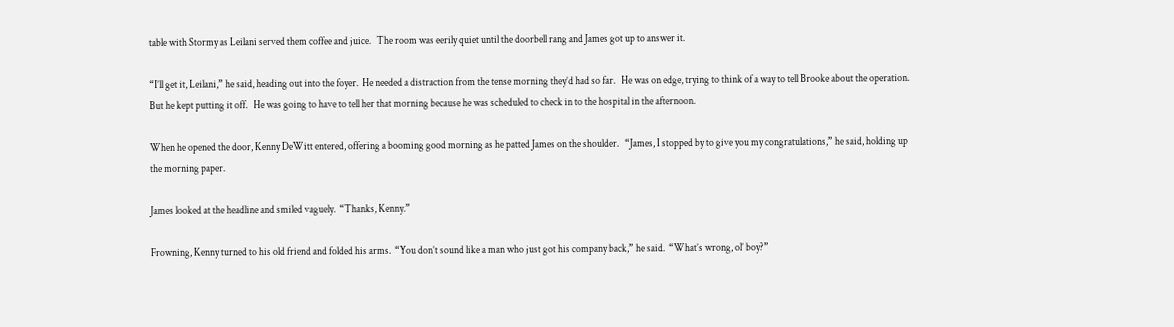table with Stormy as Leilani served them coffee and juice.   The room was eerily quiet until the doorbell rang and James got up to answer it.

“I’ll get it, Leilani,” he said, heading out into the foyer.  He needed a distraction from the tense morning they’d had so far.   He was on edge, trying to think of a way to tell Brooke about the operation.  But he kept putting it off.   He was going to have to tell her that morning because he was scheduled to check in to the hospital in the afternoon.

When he opened the door, Kenny DeWitt entered, offering a booming good morning as he patted James on the shoulder.   “James, I stopped by to give you my congratulations,” he said, holding up the morning paper.

James looked at the headline and smiled vaguely.  “Thanks, Kenny.”

Frowning, Kenny turned to his old friend and folded his arms.  “You don’t sound like a man who just got his company back,” he said.  “What’s wrong, ol’ boy?”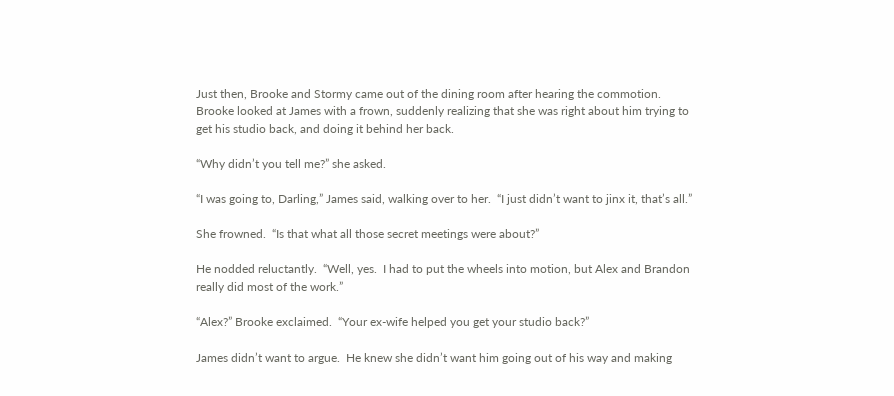Just then, Brooke and Stormy came out of the dining room after hearing the commotion.   Brooke looked at James with a frown, suddenly realizing that she was right about him trying to get his studio back, and doing it behind her back.

“Why didn’t you tell me?” she asked.

“I was going to, Darling,” James said, walking over to her.  “I just didn’t want to jinx it, that’s all.”

She frowned.  “Is that what all those secret meetings were about?”

He nodded reluctantly.  “Well, yes.  I had to put the wheels into motion, but Alex and Brandon really did most of the work.”

“Alex?” Brooke exclaimed.  “Your ex-wife helped you get your studio back?”

James didn’t want to argue.  He knew she didn’t want him going out of his way and making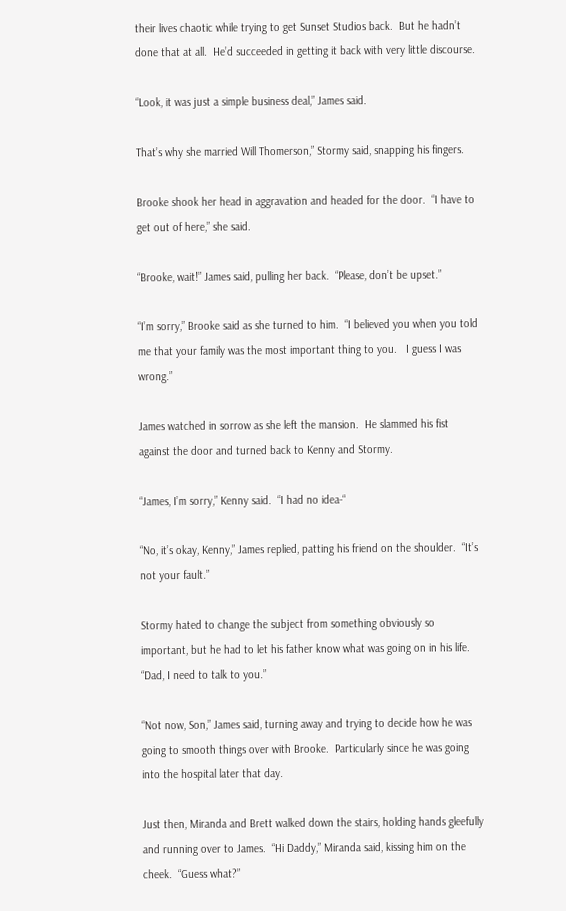their lives chaotic while trying to get Sunset Studios back.  But he hadn’t done that at all.  He’d succeeded in getting it back with very little discourse.

“Look, it was just a simple business deal,” James said.

That’s why she married Will Thomerson,” Stormy said, snapping his fingers.

Brooke shook her head in aggravation and headed for the door.  “I have to get out of here,” she said.

“Brooke, wait!” James said, pulling her back.  “Please, don’t be upset.”

“I’m sorry,” Brooke said as she turned to him.  “I believed you when you told me that your family was the most important thing to you.   I guess I was wrong.”

James watched in sorrow as she left the mansion.  He slammed his fist against the door and turned back to Kenny and Stormy.

“James, I’m sorry,” Kenny said.  “I had no idea-“

“No, it’s okay, Kenny,” James replied, patting his friend on the shoulder.  “It’s not your fault.”

Stormy hated to change the subject from something obviously so important, but he had to let his father know what was going on in his life.  “Dad, I need to talk to you.”

“Not now, Son,” James said, turning away and trying to decide how he was going to smooth things over with Brooke.  Particularly since he was going into the hospital later that day.

Just then, Miranda and Brett walked down the stairs, holding hands gleefully and running over to James.  “Hi Daddy,” Miranda said, kissing him on the cheek.  “Guess what?”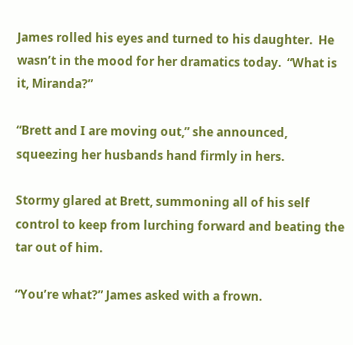James rolled his eyes and turned to his daughter.  He wasn’t in the mood for her dramatics today.  “What is it, Miranda?”

“Brett and I are moving out,” she announced, squeezing her husbands hand firmly in hers.

Stormy glared at Brett, summoning all of his self control to keep from lurching forward and beating the tar out of him.

“You’re what?” James asked with a frown.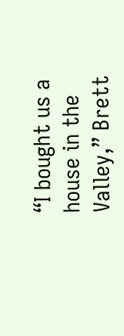“I bought us a house in the Valley,” Brett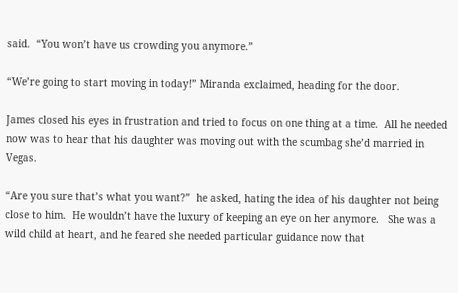said.  “You won’t have us crowding you anymore.”

“We’re going to start moving in today!” Miranda exclaimed, heading for the door.

James closed his eyes in frustration and tried to focus on one thing at a time.  All he needed now was to hear that his daughter was moving out with the scumbag she’d married in Vegas.

“Are you sure that’s what you want?”  he asked, hating the idea of his daughter not being close to him.  He wouldn’t have the luxury of keeping an eye on her anymore.   She was a wild child at heart, and he feared she needed particular guidance now that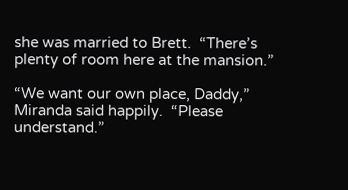she was married to Brett.  “There’s plenty of room here at the mansion.”

“We want our own place, Daddy,” Miranda said happily.  “Please understand.”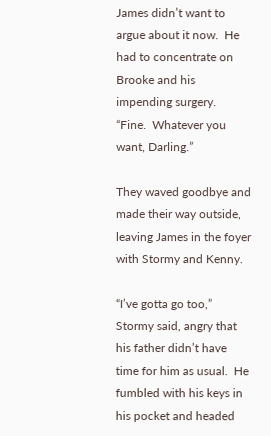James didn’t want to argue about it now.  He had to concentrate on Brooke and his impending surgery.  “Fine.  Whatever you want, Darling.”

They waved goodbye and made their way outside, leaving James in the foyer with Stormy and Kenny.

“I’ve gotta go too,” Stormy said, angry that his father didn’t have time for him as usual.  He fumbled with his keys in his pocket and headed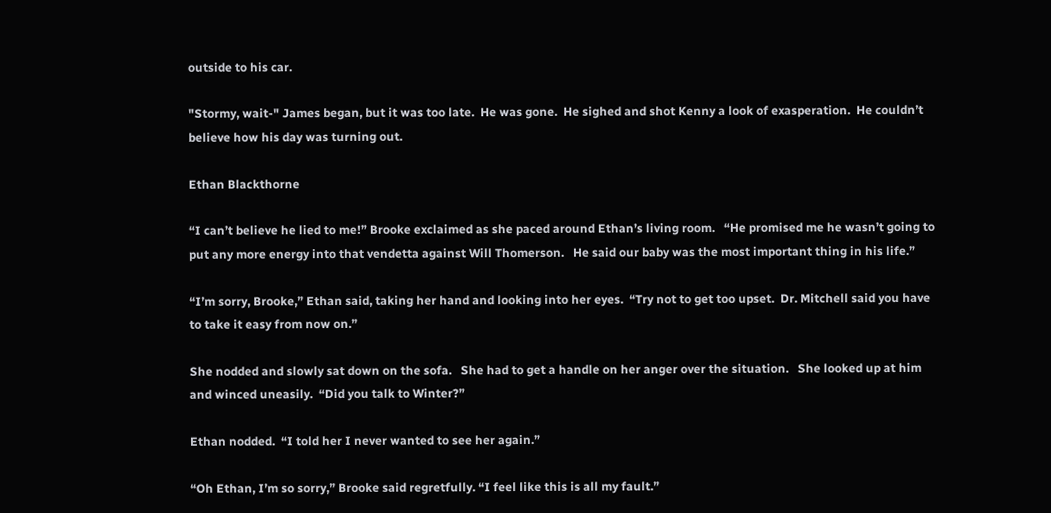outside to his car.

"Stormy, wait-" James began, but it was too late.  He was gone.  He sighed and shot Kenny a look of exasperation.  He couldn’t believe how his day was turning out.

Ethan Blackthorne

“I can’t believe he lied to me!” Brooke exclaimed as she paced around Ethan’s living room.   “He promised me he wasn’t going to put any more energy into that vendetta against Will Thomerson.   He said our baby was the most important thing in his life.”

“I’m sorry, Brooke,” Ethan said, taking her hand and looking into her eyes.  “Try not to get too upset.  Dr. Mitchell said you have to take it easy from now on.”

She nodded and slowly sat down on the sofa.   She had to get a handle on her anger over the situation.   She looked up at him and winced uneasily.  “Did you talk to Winter?”

Ethan nodded.  “I told her I never wanted to see her again.”

“Oh Ethan, I’m so sorry,” Brooke said regretfully. “I feel like this is all my fault.”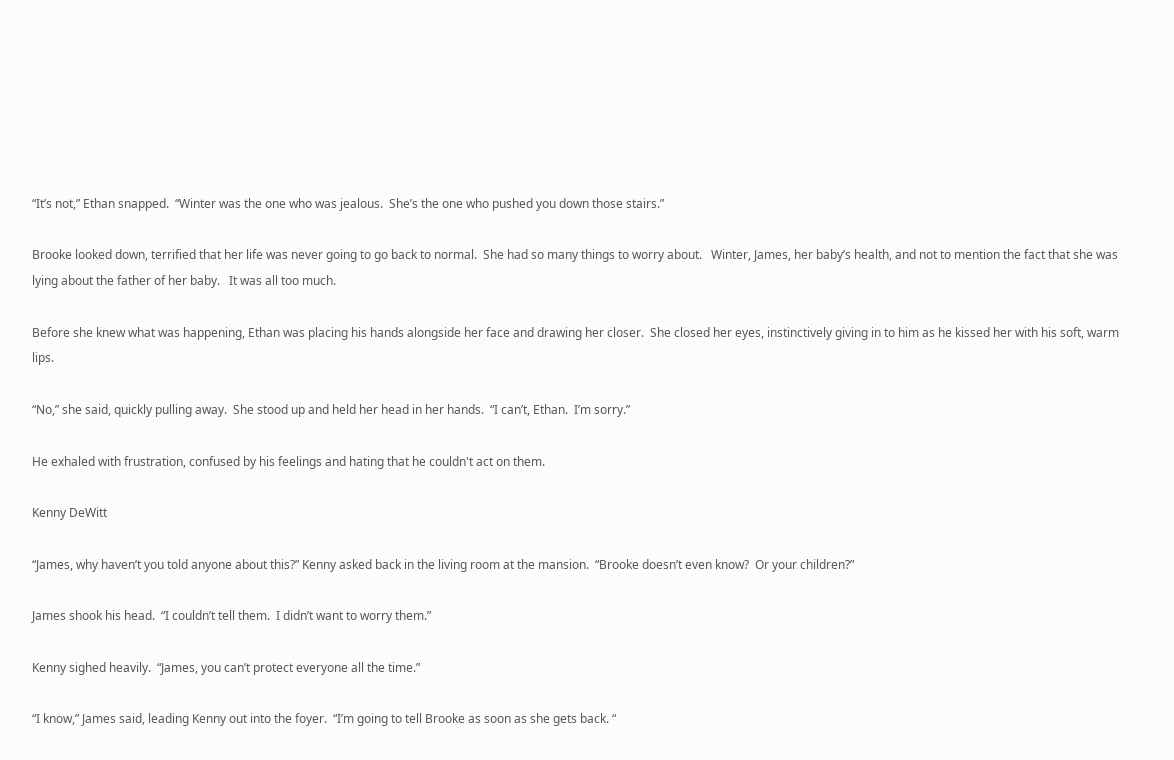“It’s not,” Ethan snapped.  “Winter was the one who was jealous.  She’s the one who pushed you down those stairs.”

Brooke looked down, terrified that her life was never going to go back to normal.  She had so many things to worry about.   Winter, James, her baby’s health, and not to mention the fact that she was lying about the father of her baby.   It was all too much.

Before she knew what was happening, Ethan was placing his hands alongside her face and drawing her closer.  She closed her eyes, instinctively giving in to him as he kissed her with his soft, warm lips.

“No,” she said, quickly pulling away.  She stood up and held her head in her hands.  “I can’t, Ethan.  I’m sorry.”

He exhaled with frustration, confused by his feelings and hating that he couldn't act on them.

Kenny DeWitt

“James, why haven’t you told anyone about this?” Kenny asked back in the living room at the mansion.  “Brooke doesn’t even know?  Or your children?”

James shook his head.  “I couldn’t tell them.  I didn’t want to worry them.”

Kenny sighed heavily.  “James, you can’t protect everyone all the time.”

“I know,” James said, leading Kenny out into the foyer.  “I’m going to tell Brooke as soon as she gets back. “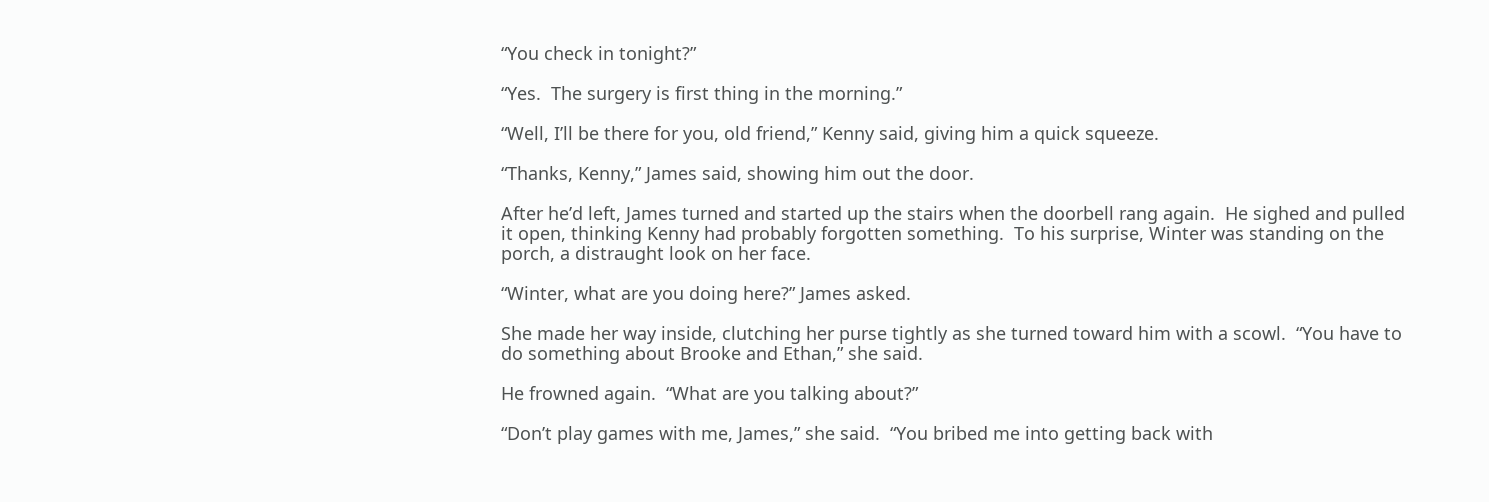“You check in tonight?”

“Yes.  The surgery is first thing in the morning.”

“Well, I’ll be there for you, old friend,” Kenny said, giving him a quick squeeze.

“Thanks, Kenny,” James said, showing him out the door.

After he’d left, James turned and started up the stairs when the doorbell rang again.  He sighed and pulled it open, thinking Kenny had probably forgotten something.  To his surprise, Winter was standing on the porch, a distraught look on her face.

“Winter, what are you doing here?” James asked.

She made her way inside, clutching her purse tightly as she turned toward him with a scowl.  “You have to do something about Brooke and Ethan,” she said.

He frowned again.  “What are you talking about?”

“Don’t play games with me, James,” she said.  “You bribed me into getting back with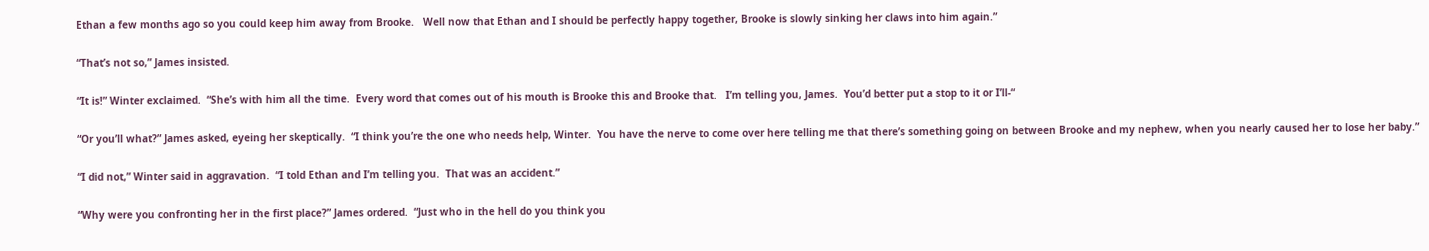Ethan a few months ago so you could keep him away from Brooke.   Well now that Ethan and I should be perfectly happy together, Brooke is slowly sinking her claws into him again.”

“That’s not so,” James insisted.

“It is!” Winter exclaimed.  “She’s with him all the time.  Every word that comes out of his mouth is Brooke this and Brooke that.   I’m telling you, James.  You’d better put a stop to it or I’ll-“

“Or you’ll what?” James asked, eyeing her skeptically.  “I think you’re the one who needs help, Winter.  You have the nerve to come over here telling me that there’s something going on between Brooke and my nephew, when you nearly caused her to lose her baby.”

“I did not,” Winter said in aggravation.  “I told Ethan and I’m telling you.  That was an accident.”

“Why were you confronting her in the first place?” James ordered.  “Just who in the hell do you think you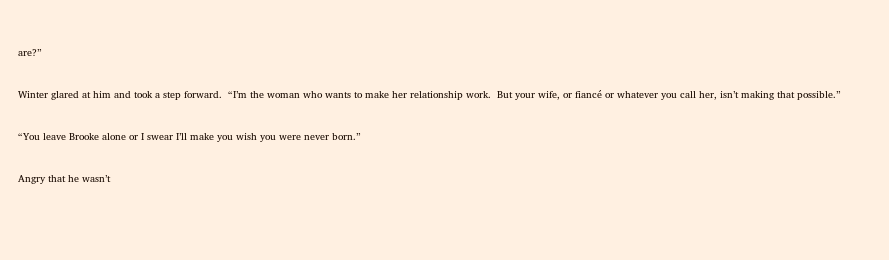are?”

Winter glared at him and took a step forward.  “I’m the woman who wants to make her relationship work.  But your wife, or fiancé or whatever you call her, isn’t making that possible.”

“You leave Brooke alone or I swear I’ll make you wish you were never born.”

Angry that he wasn’t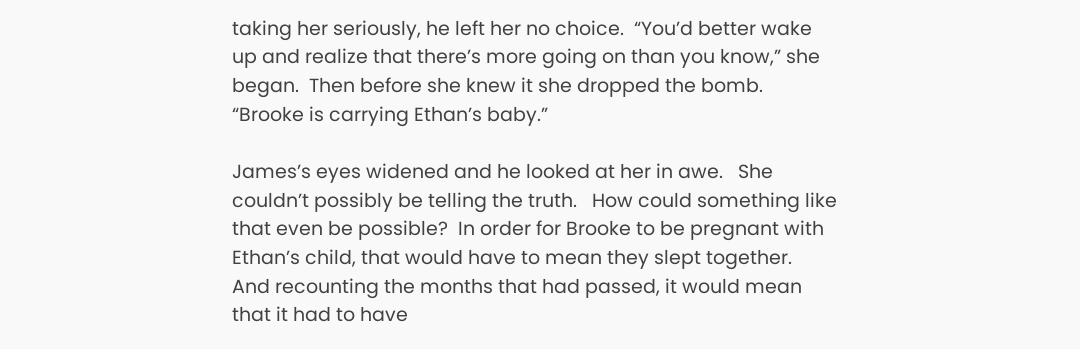taking her seriously, he left her no choice.  “You’d better wake up and realize that there’s more going on than you know,” she began.  Then before she knew it she dropped the bomb.  “Brooke is carrying Ethan’s baby.”

James’s eyes widened and he looked at her in awe.   She couldn’t possibly be telling the truth.   How could something like that even be possible?  In order for Brooke to be pregnant with Ethan’s child, that would have to mean they slept together.   And recounting the months that had passed, it would mean that it had to have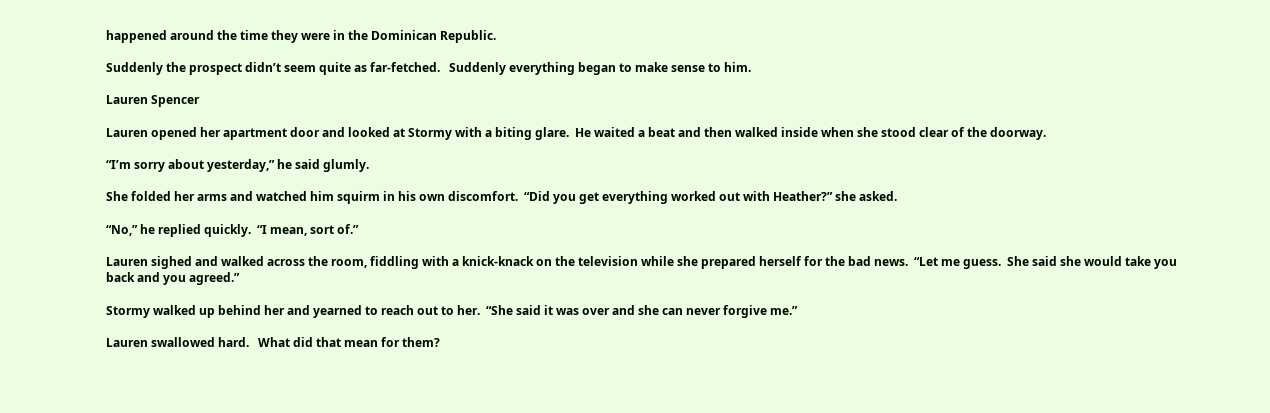happened around the time they were in the Dominican Republic.

Suddenly the prospect didn’t seem quite as far-fetched.   Suddenly everything began to make sense to him.

Lauren Spencer

Lauren opened her apartment door and looked at Stormy with a biting glare.  He waited a beat and then walked inside when she stood clear of the doorway.

“I’m sorry about yesterday,” he said glumly.

She folded her arms and watched him squirm in his own discomfort.  “Did you get everything worked out with Heather?” she asked.

“No,” he replied quickly.  “I mean, sort of.”

Lauren sighed and walked across the room, fiddling with a knick-knack on the television while she prepared herself for the bad news.  “Let me guess.  She said she would take you back and you agreed.”

Stormy walked up behind her and yearned to reach out to her.  “She said it was over and she can never forgive me.”

Lauren swallowed hard.   What did that mean for them?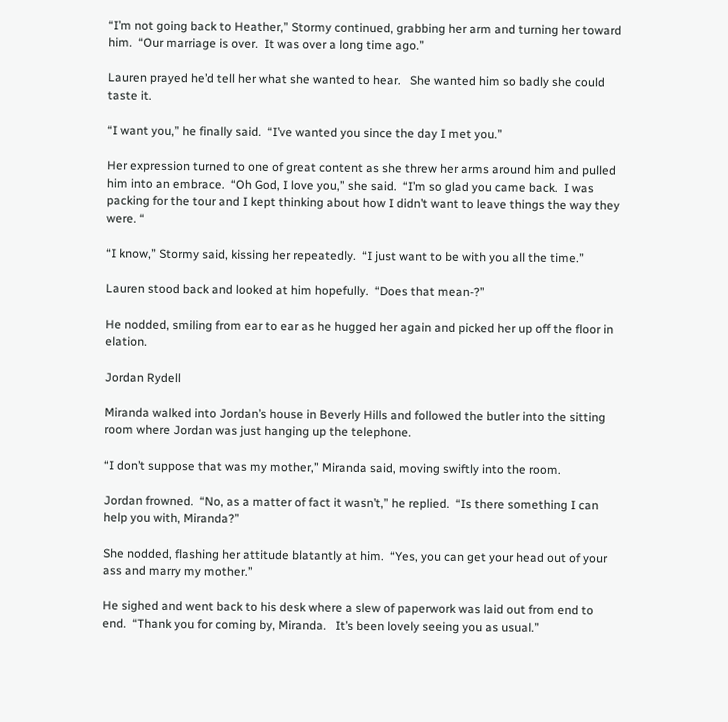“I’m not going back to Heather,” Stormy continued, grabbing her arm and turning her toward him.  “Our marriage is over.  It was over a long time ago.”

Lauren prayed he’d tell her what she wanted to hear.   She wanted him so badly she could taste it.

“I want you,” he finally said.  “I’ve wanted you since the day I met you.”

Her expression turned to one of great content as she threw her arms around him and pulled him into an embrace.  “Oh God, I love you,” she said.  “I’m so glad you came back.  I was packing for the tour and I kept thinking about how I didn’t want to leave things the way they were. “

“I know,” Stormy said, kissing her repeatedly.  “I just want to be with you all the time.”

Lauren stood back and looked at him hopefully.  “Does that mean-?”

He nodded, smiling from ear to ear as he hugged her again and picked her up off the floor in elation.

Jordan Rydell

Miranda walked into Jordan’s house in Beverly Hills and followed the butler into the sitting room where Jordan was just hanging up the telephone.

“I don’t suppose that was my mother,” Miranda said, moving swiftly into the room.

Jordan frowned.  “No, as a matter of fact it wasn’t,” he replied.  “Is there something I can help you with, Miranda?”

She nodded, flashing her attitude blatantly at him.  “Yes, you can get your head out of your ass and marry my mother.”

He sighed and went back to his desk where a slew of paperwork was laid out from end to end.  “Thank you for coming by, Miranda.   It’s been lovely seeing you as usual.”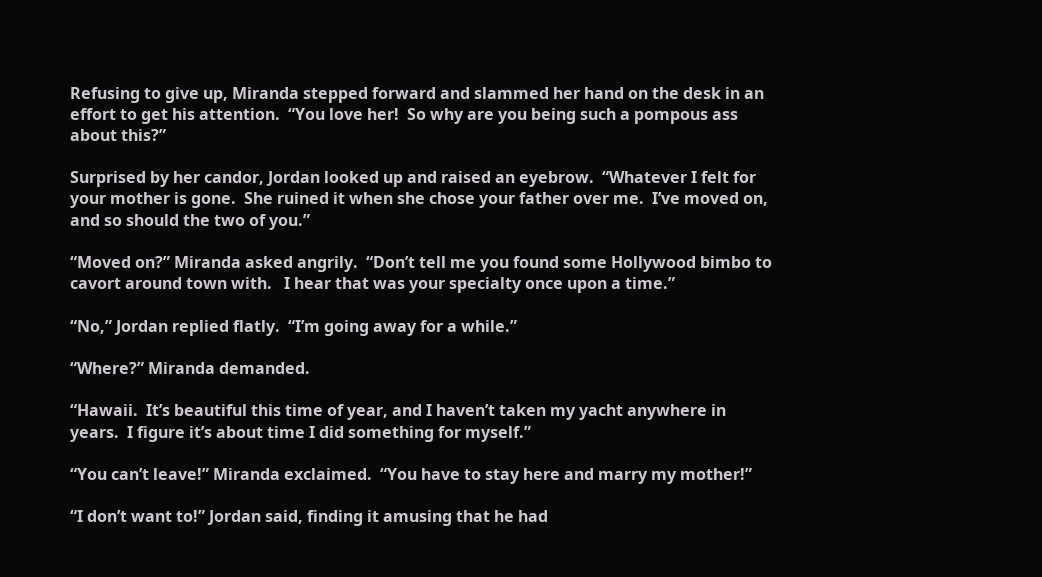Refusing to give up, Miranda stepped forward and slammed her hand on the desk in an effort to get his attention.  “You love her!  So why are you being such a pompous ass about this?”

Surprised by her candor, Jordan looked up and raised an eyebrow.  “Whatever I felt for your mother is gone.  She ruined it when she chose your father over me.  I’ve moved on, and so should the two of you.”

“Moved on?” Miranda asked angrily.  “Don’t tell me you found some Hollywood bimbo to cavort around town with.   I hear that was your specialty once upon a time.”

“No,” Jordan replied flatly.  “I’m going away for a while.”

“Where?” Miranda demanded.

“Hawaii.  It’s beautiful this time of year, and I haven’t taken my yacht anywhere in years.  I figure it’s about time I did something for myself.”

“You can’t leave!” Miranda exclaimed.  “You have to stay here and marry my mother!”

“I don’t want to!” Jordan said, finding it amusing that he had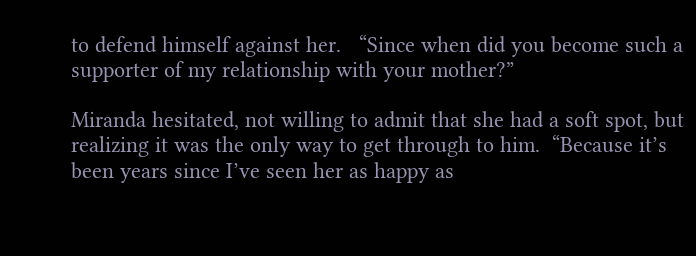to defend himself against her.   “Since when did you become such a supporter of my relationship with your mother?”

Miranda hesitated, not willing to admit that she had a soft spot, but realizing it was the only way to get through to him.  “Because it’s been years since I’ve seen her as happy as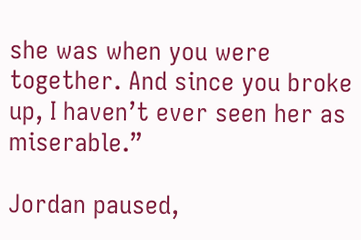she was when you were together. And since you broke up, I haven’t ever seen her as miserable.”

Jordan paused,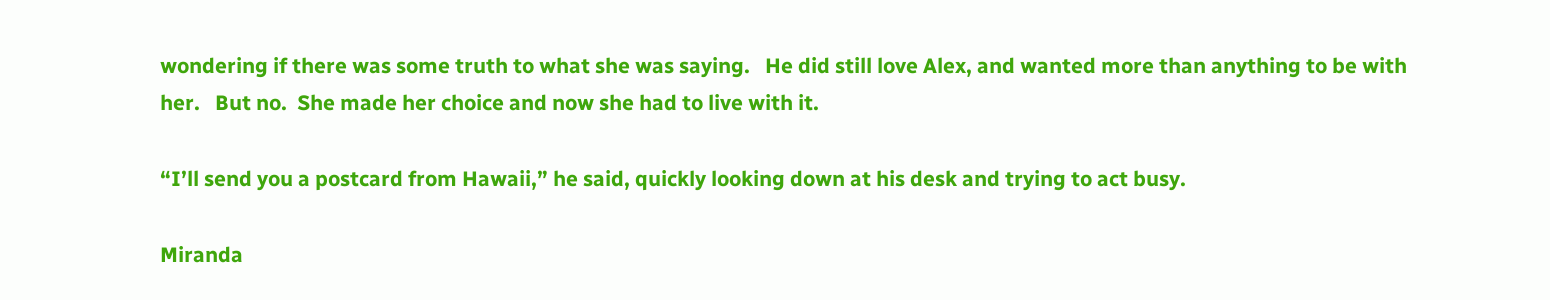wondering if there was some truth to what she was saying.   He did still love Alex, and wanted more than anything to be with her.   But no.  She made her choice and now she had to live with it.

“I’ll send you a postcard from Hawaii,” he said, quickly looking down at his desk and trying to act busy.

Miranda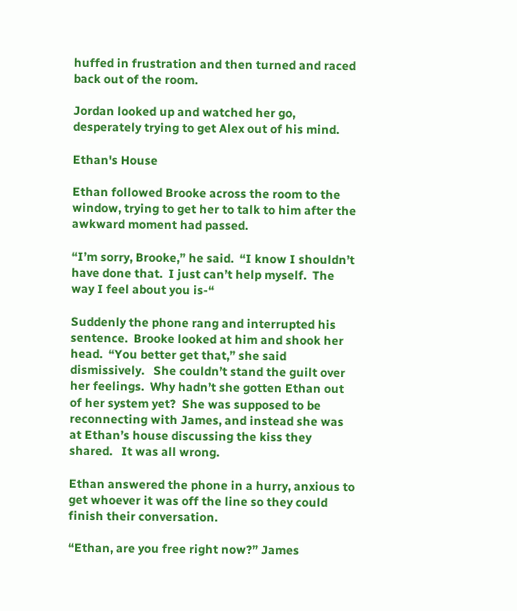huffed in frustration and then turned and raced back out of the room.

Jordan looked up and watched her go, desperately trying to get Alex out of his mind.

Ethan's House

Ethan followed Brooke across the room to the window, trying to get her to talk to him after the awkward moment had passed.

“I’m sorry, Brooke,” he said.  “I know I shouldn’t have done that.  I just can’t help myself.  The way I feel about you is-“

Suddenly the phone rang and interrupted his sentence.  Brooke looked at him and shook her head.  “You better get that,” she said dismissively.   She couldn’t stand the guilt over her feelings.  Why hadn’t she gotten Ethan out of her system yet?  She was supposed to be reconnecting with James, and instead she was at Ethan’s house discussing the kiss they shared.   It was all wrong.

Ethan answered the phone in a hurry, anxious to get whoever it was off the line so they could finish their conversation.

“Ethan, are you free right now?” James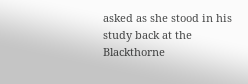asked as she stood in his study back at the Blackthorne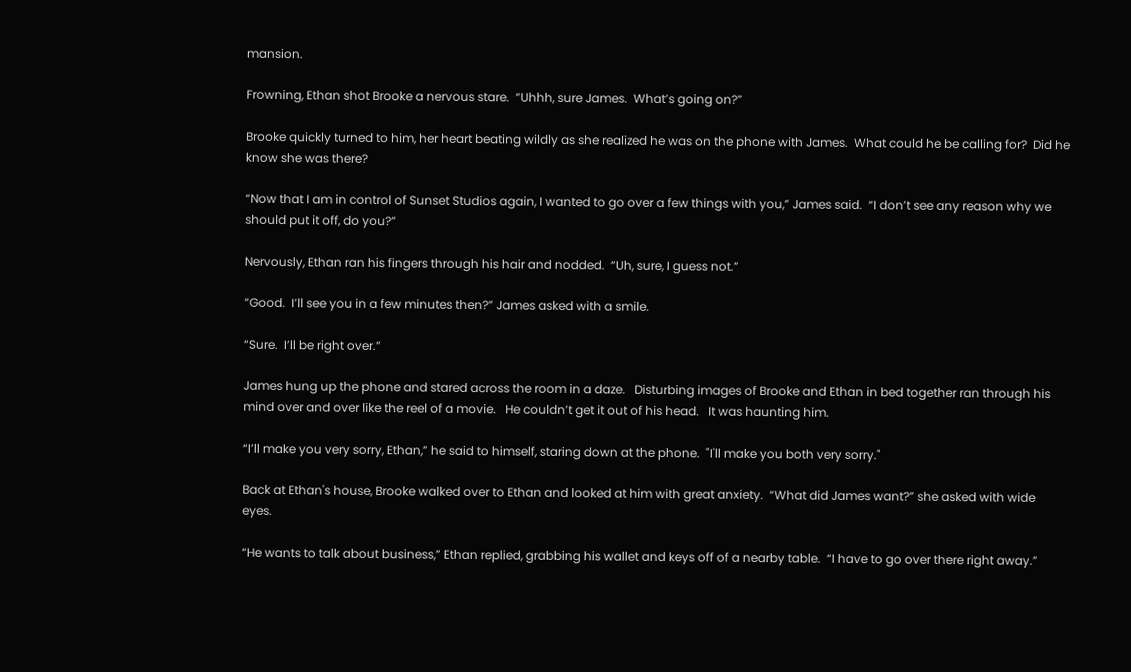mansion.

Frowning, Ethan shot Brooke a nervous stare.  “Uhhh, sure James.  What’s going on?”

Brooke quickly turned to him, her heart beating wildly as she realized he was on the phone with James.  What could he be calling for?  Did he know she was there?

“Now that I am in control of Sunset Studios again, I wanted to go over a few things with you,” James said.  “I don’t see any reason why we should put it off, do you?”

Nervously, Ethan ran his fingers through his hair and nodded.  “Uh, sure, I guess not.”

“Good.  I’ll see you in a few minutes then?” James asked with a smile.

“Sure.  I’ll be right over.”

James hung up the phone and stared across the room in a daze.   Disturbing images of Brooke and Ethan in bed together ran through his mind over and over like the reel of a movie.   He couldn’t get it out of his head.   It was haunting him.

“I’ll make you very sorry, Ethan,” he said to himself, staring down at the phone.  "I'll make you both very sorry."

Back at Ethan's house, Brooke walked over to Ethan and looked at him with great anxiety.  “What did James want?” she asked with wide eyes.

“He wants to talk about business,” Ethan replied, grabbing his wallet and keys off of a nearby table.  “I have to go over there right away.”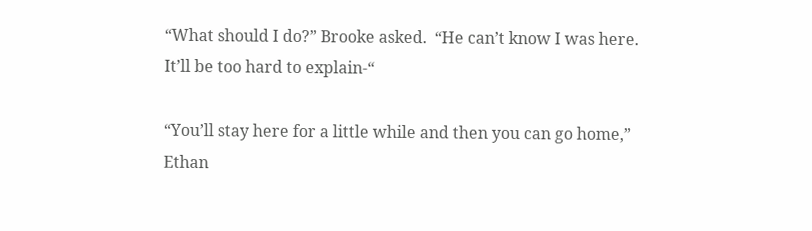“What should I do?” Brooke asked.  “He can’t know I was here.  It’ll be too hard to explain-“

“You’ll stay here for a little while and then you can go home,” Ethan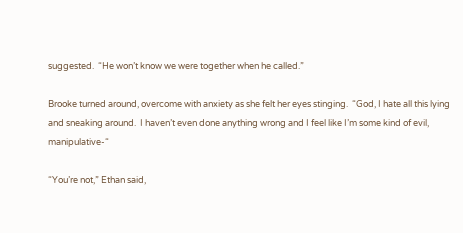suggested.  “He won’t know we were together when he called.”

Brooke turned around, overcome with anxiety as she felt her eyes stinging.  “God, I hate all this lying and sneaking around.  I haven’t even done anything wrong and I feel like I’m some kind of evil, manipulative-“

“You’re not,” Ethan said,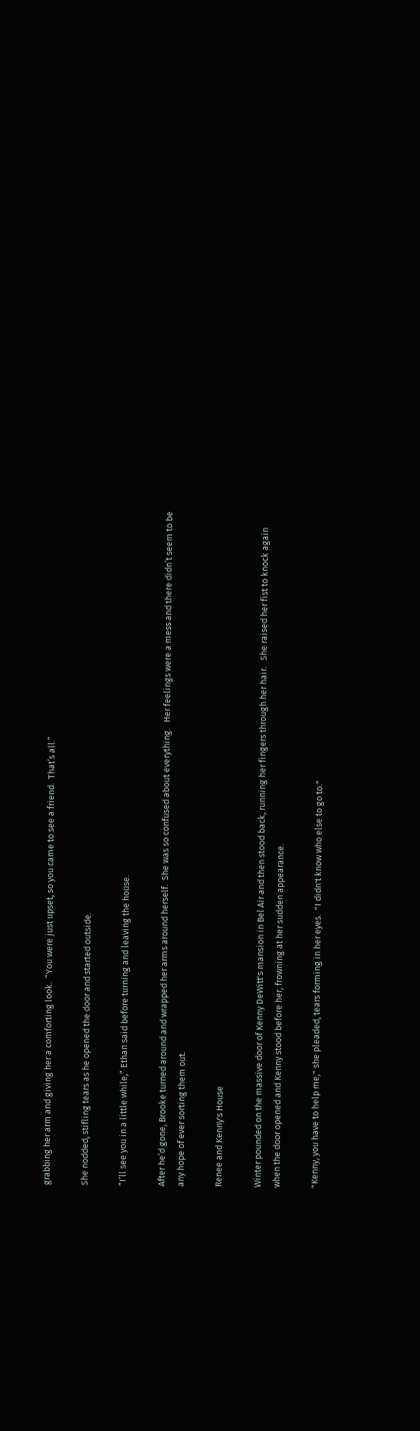grabbing her arm and giving her a comforting look.  “You were just upset, so you came to see a friend.  That’s all.”

She nodded, stifling tears as he opened the door and started outside.

“I’ll see you in a little while,” Ethan said before turning and leaving the house.

After he’d gone, Brooke turned around and wrapped her arms around herself.  She was so confused about everything.   Her feelings were a mess and there didn’t seem to be any hope of ever sorting them out.

Renee and Kenny's House

Winter pounded on the massive door of Kenny DeWitt's mansion in Bel Air and then stood back, running her fingers through her hair.   She raised her fist to knock again when the door opened and Kenny stood before her, frowning at her sudden appearance.

"Kenny, you have to help me," she pleaded, tears forming in her eyes.  "I didn't know who else to go to."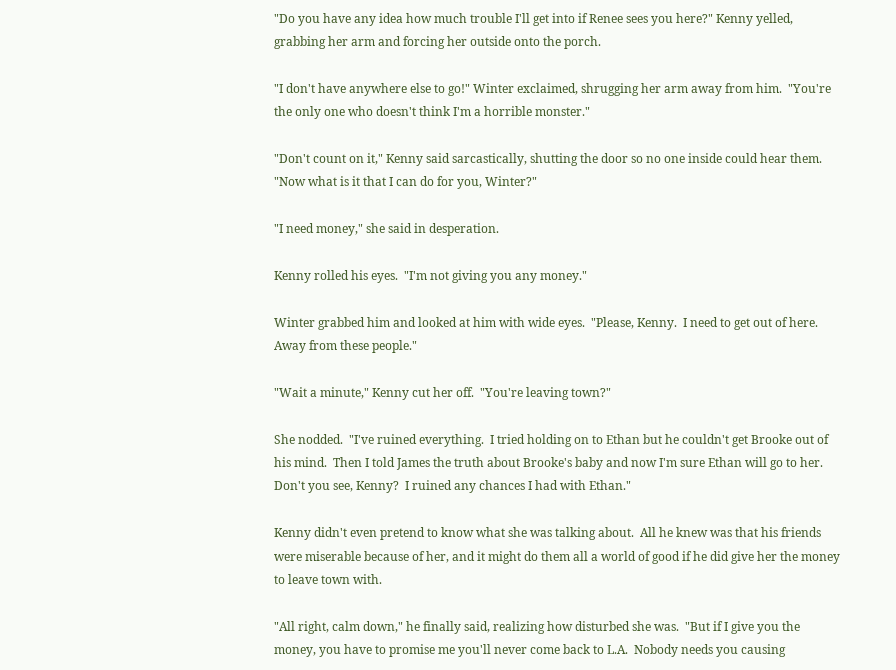"Do you have any idea how much trouble I'll get into if Renee sees you here?" Kenny yelled, grabbing her arm and forcing her outside onto the porch.

"I don't have anywhere else to go!" Winter exclaimed, shrugging her arm away from him.  "You're the only one who doesn't think I'm a horrible monster."

"Don't count on it," Kenny said sarcastically, shutting the door so no one inside could hear them.  "Now what is it that I can do for you, Winter?"

"I need money," she said in desperation.

Kenny rolled his eyes.  "I'm not giving you any money."

Winter grabbed him and looked at him with wide eyes.  "Please, Kenny.  I need to get out of here.  Away from these people."

"Wait a minute," Kenny cut her off.  "You're leaving town?"

She nodded.  "I've ruined everything.  I tried holding on to Ethan but he couldn't get Brooke out of his mind.  Then I told James the truth about Brooke's baby and now I'm sure Ethan will go to her.  Don't you see, Kenny?  I ruined any chances I had with Ethan."

Kenny didn't even pretend to know what she was talking about.  All he knew was that his friends were miserable because of her, and it might do them all a world of good if he did give her the money to leave town with.

"All right, calm down," he finally said, realizing how disturbed she was.  "But if I give you the money, you have to promise me you'll never come back to L.A.  Nobody needs you causing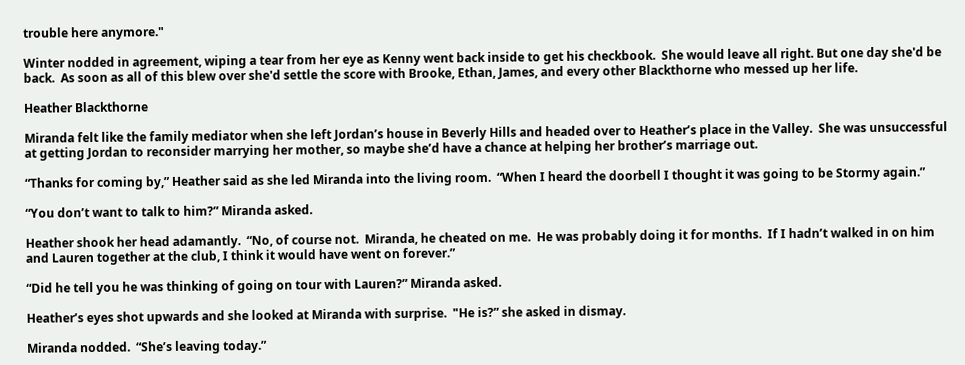trouble here anymore."

Winter nodded in agreement, wiping a tear from her eye as Kenny went back inside to get his checkbook.  She would leave all right. But one day she'd be back.  As soon as all of this blew over she'd settle the score with Brooke, Ethan, James, and every other Blackthorne who messed up her life.

Heather Blackthorne

Miranda felt like the family mediator when she left Jordan’s house in Beverly Hills and headed over to Heather’s place in the Valley.  She was unsuccessful at getting Jordan to reconsider marrying her mother, so maybe she’d have a chance at helping her brother’s marriage out.

“Thanks for coming by,” Heather said as she led Miranda into the living room.  “When I heard the doorbell I thought it was going to be Stormy again.”

“You don’t want to talk to him?” Miranda asked.

Heather shook her head adamantly.  “No, of course not.  Miranda, he cheated on me.  He was probably doing it for months.  If I hadn’t walked in on him and Lauren together at the club, I think it would have went on forever.”

“Did he tell you he was thinking of going on tour with Lauren?” Miranda asked.

Heather’s eyes shot upwards and she looked at Miranda with surprise.  "He is?” she asked in dismay.

Miranda nodded.  “She’s leaving today.”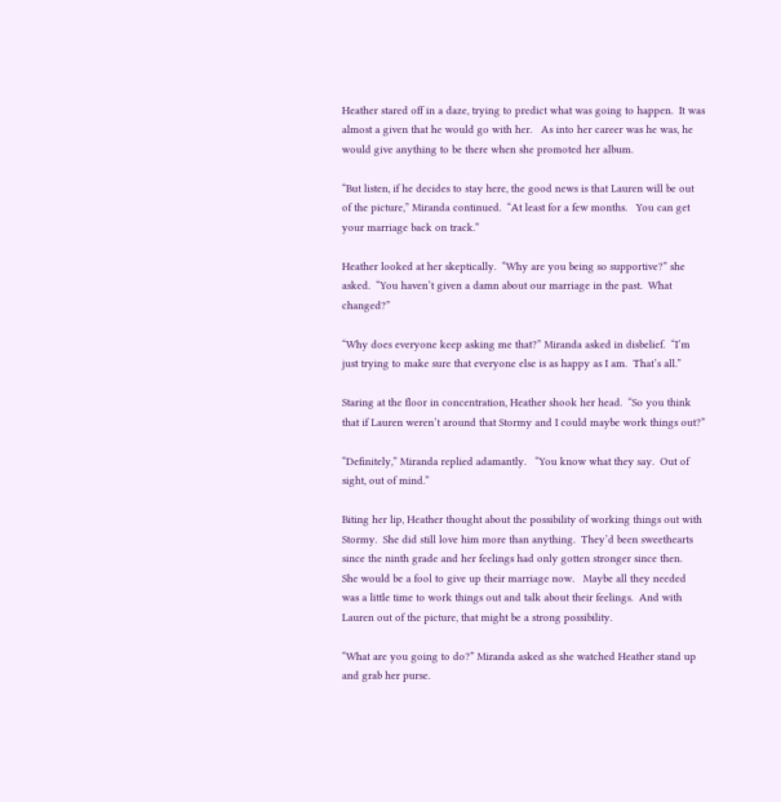Heather stared off in a daze, trying to predict what was going to happen.  It was almost a given that he would go with her.   As into her career was he was, he would give anything to be there when she promoted her album.

“But listen, if he decides to stay here, the good news is that Lauren will be out of the picture,” Miranda continued.  “At least for a few months.   You can get your marriage back on track.”

Heather looked at her skeptically.  “Why are you being so supportive?” she asked.  “You haven’t given a damn about our marriage in the past.  What changed?”

“Why does everyone keep asking me that?” Miranda asked in disbelief.  “I’m just trying to make sure that everyone else is as happy as I am.  That’s all.”

Staring at the floor in concentration, Heather shook her head.  “So you think that if Lauren weren’t around that Stormy and I could maybe work things out?”

“Definitely,” Miranda replied adamantly.   “You know what they say.  Out of sight, out of mind.”

Biting her lip, Heather thought about the possibility of working things out with Stormy.  She did still love him more than anything.  They’d been sweethearts since the ninth grade and her feelings had only gotten stronger since then.   She would be a fool to give up their marriage now.   Maybe all they needed was a little time to work things out and talk about their feelings.  And with Lauren out of the picture, that might be a strong possibility.

“What are you going to do?” Miranda asked as she watched Heather stand up and grab her purse.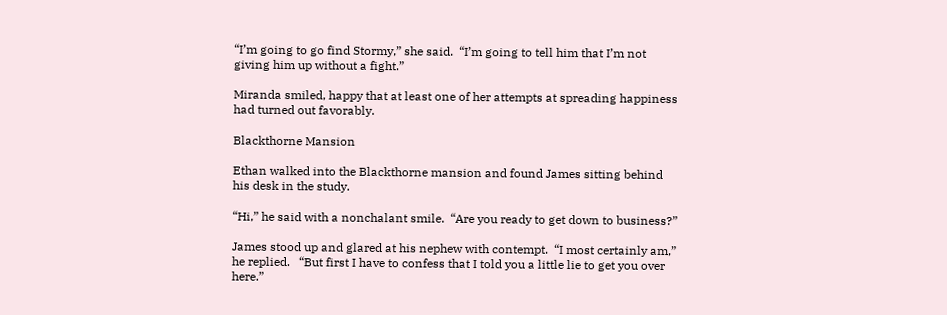“I’m going to go find Stormy,” she said.  “I’m going to tell him that I’m not giving him up without a fight.”

Miranda smiled, happy that at least one of her attempts at spreading happiness had turned out favorably.

Blackthorne Mansion

Ethan walked into the Blackthorne mansion and found James sitting behind his desk in the study.

“Hi,” he said with a nonchalant smile.  “Are you ready to get down to business?”

James stood up and glared at his nephew with contempt.  “I most certainly am,” he replied.   “But first I have to confess that I told you a little lie to get you over here.”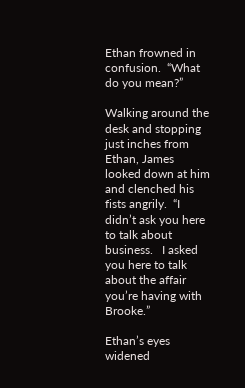Ethan frowned in confusion.  “What do you mean?”

Walking around the desk and stopping just inches from Ethan, James looked down at him and clenched his fists angrily.  “I didn’t ask you here to talk about business.   I asked you here to talk about the affair you’re having with Brooke.”

Ethan’s eyes widened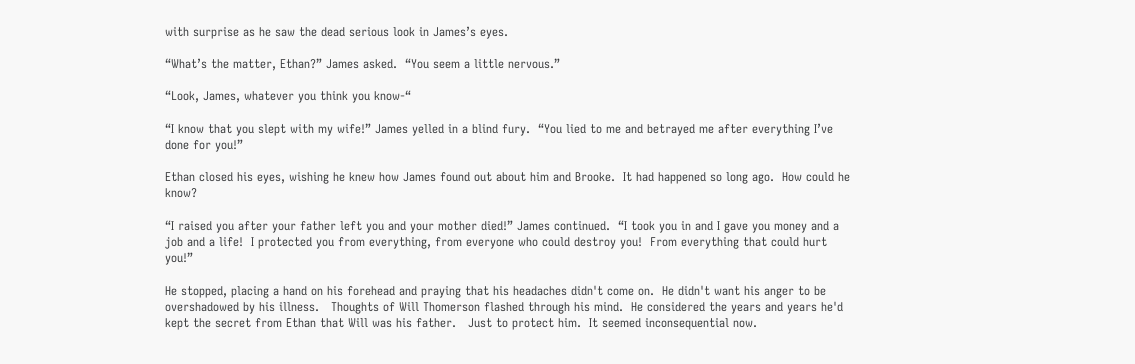with surprise as he saw the dead serious look in James’s eyes.

“What’s the matter, Ethan?” James asked.  “You seem a little nervous.”

“Look, James, whatever you think you know-“

“I know that you slept with my wife!” James yelled in a blind fury.  “You lied to me and betrayed me after everything I’ve done for you!”

Ethan closed his eyes, wishing he knew how James found out about him and Brooke.  It had happened so long ago.  How could he know?

“I raised you after your father left you and your mother died!” James continued.  “I took you in and I gave you money and a job and a life!  I protected you from everything, from everyone who could destroy you!  From everything that could hurt you!”

He stopped, placing a hand on his forehead and praying that his headaches didn't come on.  He didn't want his anger to be overshadowed by his illness.   Thoughts of Will Thomerson flashed through his mind.  He considered the years and years he'd kept the secret from Ethan that Will was his father.   Just to protect him.  It seemed inconsequential now.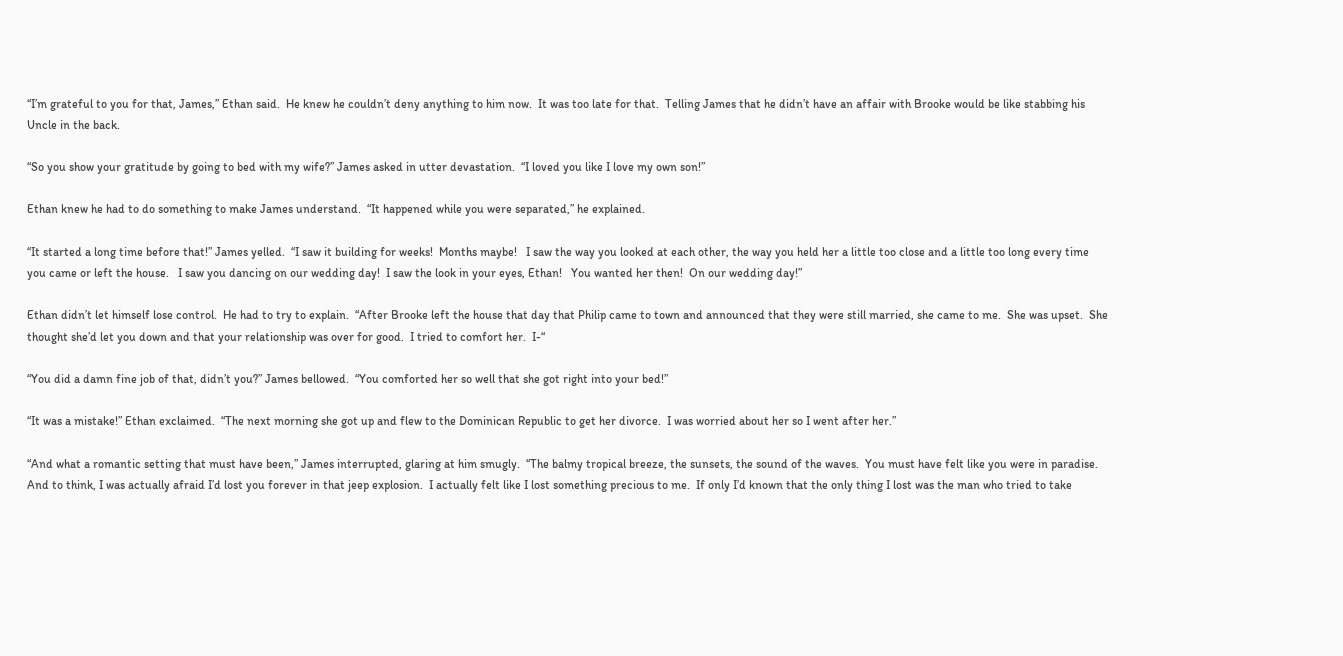“I’m grateful to you for that, James,” Ethan said.  He knew he couldn’t deny anything to him now.  It was too late for that.  Telling James that he didn’t have an affair with Brooke would be like stabbing his Uncle in the back.

“So you show your gratitude by going to bed with my wife?” James asked in utter devastation.  “I loved you like I love my own son!”

Ethan knew he had to do something to make James understand.  “It happened while you were separated,” he explained.

“It started a long time before that!” James yelled.  “I saw it building for weeks!  Months maybe!   I saw the way you looked at each other, the way you held her a little too close and a little too long every time you came or left the house.   I saw you dancing on our wedding day!  I saw the look in your eyes, Ethan!   You wanted her then!  On our wedding day!”

Ethan didn’t let himself lose control.  He had to try to explain.  “After Brooke left the house that day that Philip came to town and announced that they were still married, she came to me.  She was upset.  She thought she’d let you down and that your relationship was over for good.  I tried to comfort her.  I-“

“You did a damn fine job of that, didn’t you?” James bellowed.  “You comforted her so well that she got right into your bed!”

“It was a mistake!” Ethan exclaimed.  “The next morning she got up and flew to the Dominican Republic to get her divorce.  I was worried about her so I went after her.”

“And what a romantic setting that must have been,” James interrupted, glaring at him smugly.  “The balmy tropical breeze, the sunsets, the sound of the waves.  You must have felt like you were in paradise.  And to think, I was actually afraid I’d lost you forever in that jeep explosion.  I actually felt like I lost something precious to me.  If only I’d known that the only thing I lost was the man who tried to take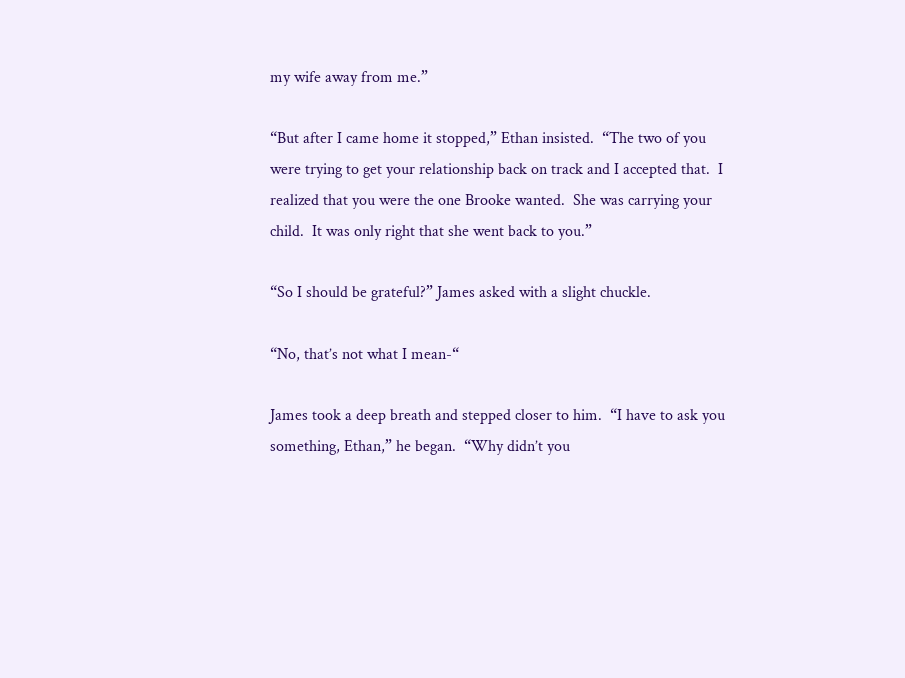my wife away from me.”

“But after I came home it stopped,” Ethan insisted.  “The two of you were trying to get your relationship back on track and I accepted that.  I realized that you were the one Brooke wanted.  She was carrying your child.  It was only right that she went back to you.”

“So I should be grateful?” James asked with a slight chuckle.

“No, that’s not what I mean-“

James took a deep breath and stepped closer to him.  “I have to ask you something, Ethan,” he began.  “Why didn’t you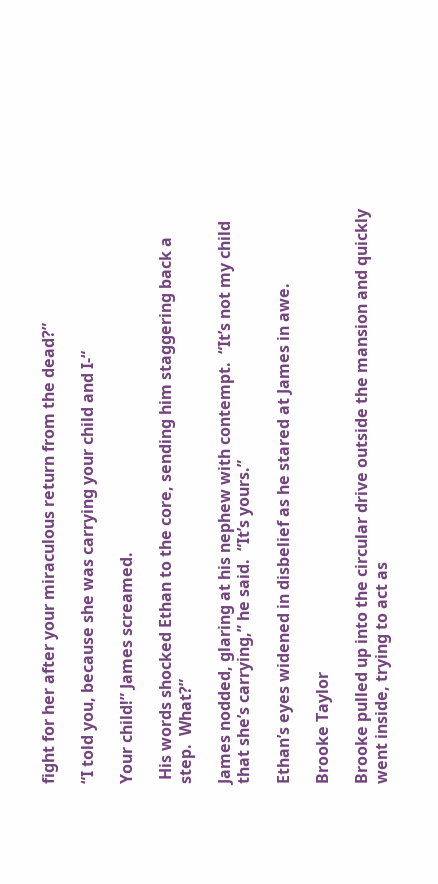fight for her after your miraculous return from the dead?”

“I told you, because she was carrying your child and I-“

Your child!” James screamed.

 His words shocked Ethan to the core, sending him staggering back a step.  What?”

James nodded, glaring at his nephew with contempt.  “It’s not my child that she’s carrying,” he said.  “It’s yours.”

Ethan’s eyes widened in disbelief as he stared at James in awe.

Brooke Taylor

Brooke pulled up into the circular drive outside the mansion and quickly went inside, trying to act as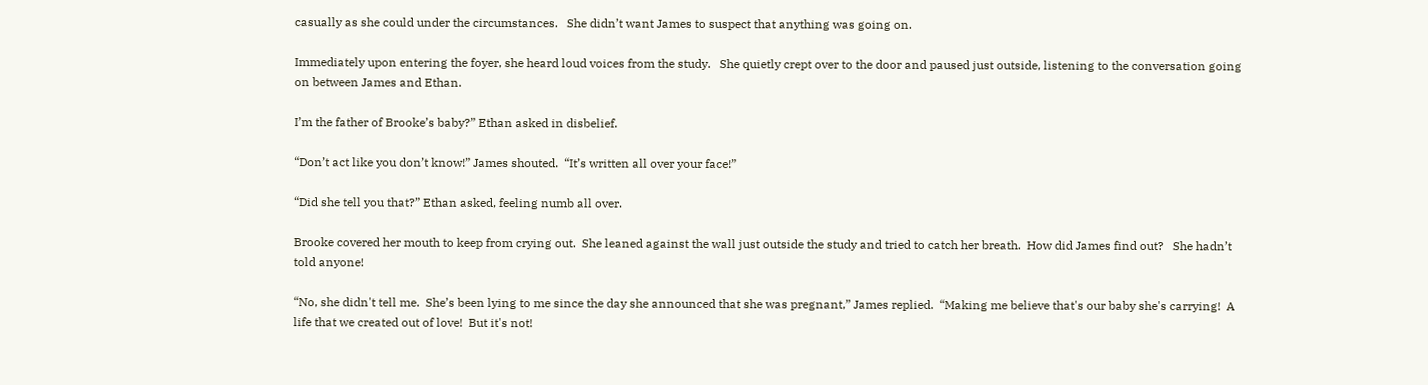casually as she could under the circumstances.   She didn’t want James to suspect that anything was going on.

Immediately upon entering the foyer, she heard loud voices from the study.   She quietly crept over to the door and paused just outside, listening to the conversation going on between James and Ethan.

I’m the father of Brooke’s baby?” Ethan asked in disbelief.

“Don’t act like you don’t know!” James shouted.  “It’s written all over your face!”

“Did she tell you that?” Ethan asked, feeling numb all over.

Brooke covered her mouth to keep from crying out.  She leaned against the wall just outside the study and tried to catch her breath.  How did James find out?   She hadn’t told anyone!

“No, she didn't tell me.  She’s been lying to me since the day she announced that she was pregnant,” James replied.  “Making me believe that's our baby she's carrying!  A life that we created out of love!  But it's not!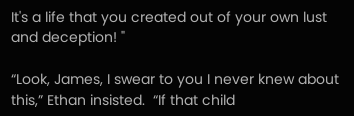It's a life that you created out of your own lust and deception! "

“Look, James, I swear to you I never knew about this,” Ethan insisted.  “If that child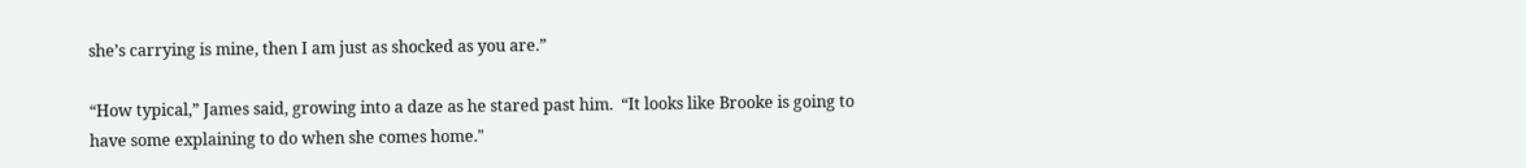she’s carrying is mine, then I am just as shocked as you are.”

“How typical,” James said, growing into a daze as he stared past him.  “It looks like Brooke is going to have some explaining to do when she comes home."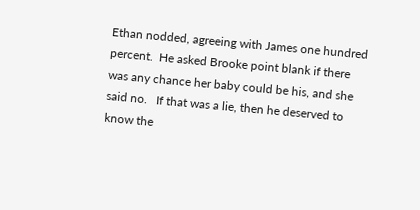Ethan nodded, agreeing with James one hundred percent.  He asked Brooke point blank if there was any chance her baby could be his, and she said no.   If that was a lie, then he deserved to know the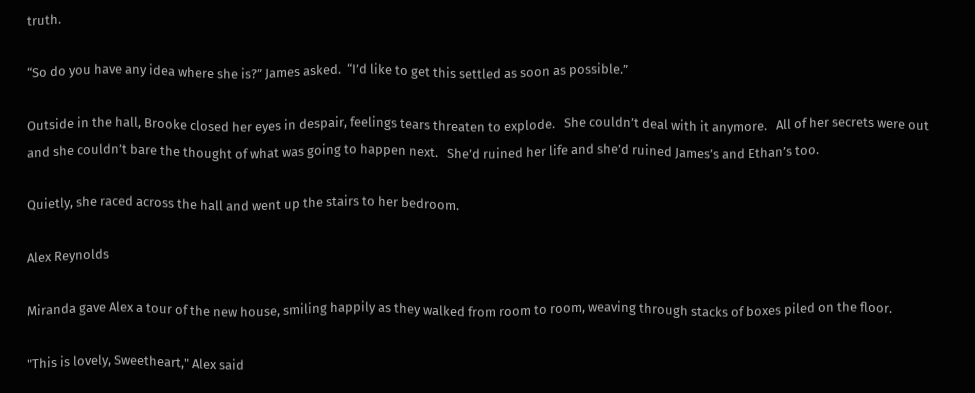truth.

“So do you have any idea where she is?” James asked.  “I’d like to get this settled as soon as possible.”

Outside in the hall, Brooke closed her eyes in despair, feelings tears threaten to explode.   She couldn’t deal with it anymore.   All of her secrets were out and she couldn’t bare the thought of what was going to happen next.   She’d ruined her life and she’d ruined James’s and Ethan’s too.

Quietly, she raced across the hall and went up the stairs to her bedroom.

Alex Reynolds

Miranda gave Alex a tour of the new house, smiling happily as they walked from room to room, weaving through stacks of boxes piled on the floor.

"This is lovely, Sweetheart," Alex said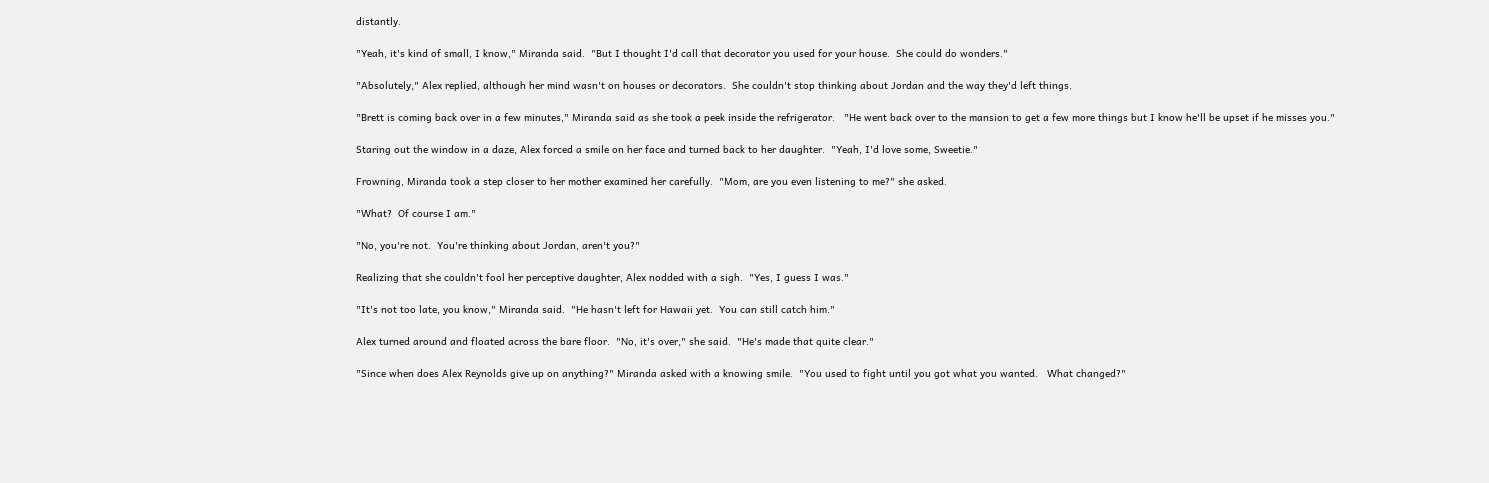distantly.

"Yeah, it's kind of small, I know," Miranda said.  "But I thought I'd call that decorator you used for your house.  She could do wonders."

"Absolutely," Alex replied, although her mind wasn't on houses or decorators.  She couldn't stop thinking about Jordan and the way they'd left things.

"Brett is coming back over in a few minutes," Miranda said as she took a peek inside the refrigerator.   "He went back over to the mansion to get a few more things but I know he'll be upset if he misses you."

Staring out the window in a daze, Alex forced a smile on her face and turned back to her daughter.  "Yeah, I'd love some, Sweetie."

Frowning, Miranda took a step closer to her mother examined her carefully.  "Mom, are you even listening to me?" she asked.

"What?  Of course I am."

"No, you're not.  You're thinking about Jordan, aren't you?"

Realizing that she couldn't fool her perceptive daughter, Alex nodded with a sigh.  "Yes, I guess I was."

"It's not too late, you know," Miranda said.  "He hasn't left for Hawaii yet.  You can still catch him."

Alex turned around and floated across the bare floor.  "No, it's over," she said.  "He's made that quite clear."

"Since when does Alex Reynolds give up on anything?" Miranda asked with a knowing smile.  "You used to fight until you got what you wanted.   What changed?"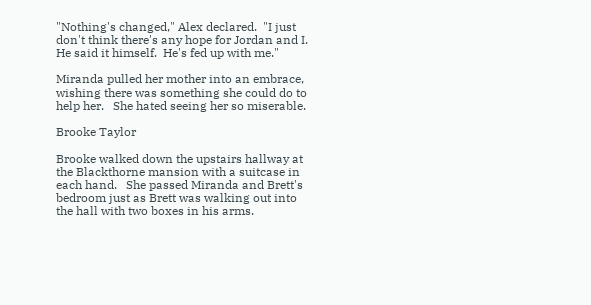"Nothing's changed," Alex declared.  "I just don't think there's any hope for Jordan and I.   He said it himself.  He's fed up with me."

Miranda pulled her mother into an embrace, wishing there was something she could do to help her.   She hated seeing her so miserable.

Brooke Taylor

Brooke walked down the upstairs hallway at the Blackthorne mansion with a suitcase in each hand.   She passed Miranda and Brett's bedroom just as Brett was walking out into the hall with two boxes in his arms.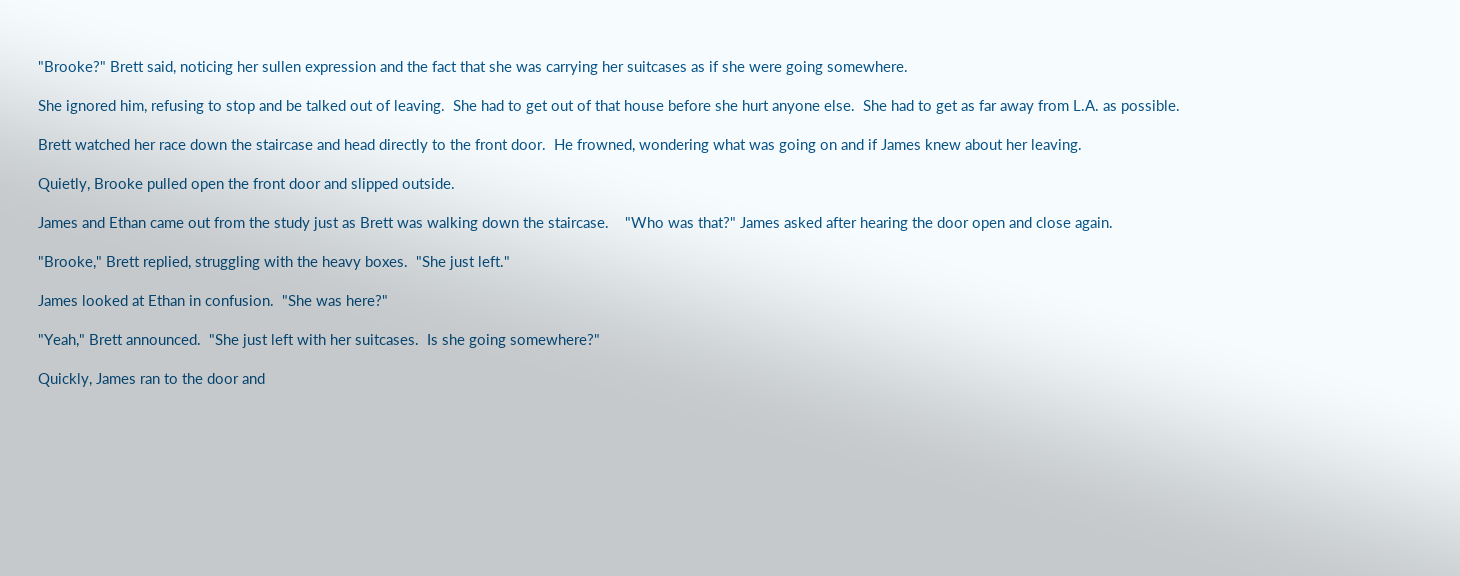"Brooke?" Brett said, noticing her sullen expression and the fact that she was carrying her suitcases as if she were going somewhere.

She ignored him, refusing to stop and be talked out of leaving.  She had to get out of that house before she hurt anyone else.  She had to get as far away from L.A. as possible.

Brett watched her race down the staircase and head directly to the front door.  He frowned, wondering what was going on and if James knew about her leaving.

Quietly, Brooke pulled open the front door and slipped outside.

James and Ethan came out from the study just as Brett was walking down the staircase.    "Who was that?" James asked after hearing the door open and close again.

"Brooke," Brett replied, struggling with the heavy boxes.  "She just left."

James looked at Ethan in confusion.  "She was here?"

"Yeah," Brett announced.  "She just left with her suitcases.  Is she going somewhere?"

Quickly, James ran to the door and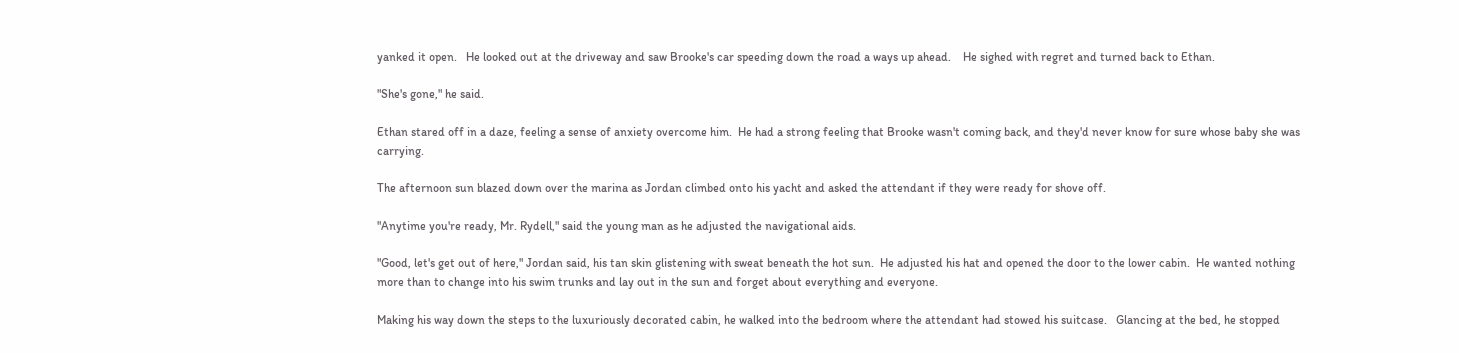yanked it open.   He looked out at the driveway and saw Brooke's car speeding down the road a ways up ahead.    He sighed with regret and turned back to Ethan.

"She's gone," he said.

Ethan stared off in a daze, feeling a sense of anxiety overcome him.  He had a strong feeling that Brooke wasn't coming back, and they'd never know for sure whose baby she was carrying.

The afternoon sun blazed down over the marina as Jordan climbed onto his yacht and asked the attendant if they were ready for shove off.

"Anytime you're ready, Mr. Rydell," said the young man as he adjusted the navigational aids.

"Good, let's get out of here," Jordan said, his tan skin glistening with sweat beneath the hot sun.  He adjusted his hat and opened the door to the lower cabin.  He wanted nothing more than to change into his swim trunks and lay out in the sun and forget about everything and everyone.

Making his way down the steps to the luxuriously decorated cabin, he walked into the bedroom where the attendant had stowed his suitcase.   Glancing at the bed, he stopped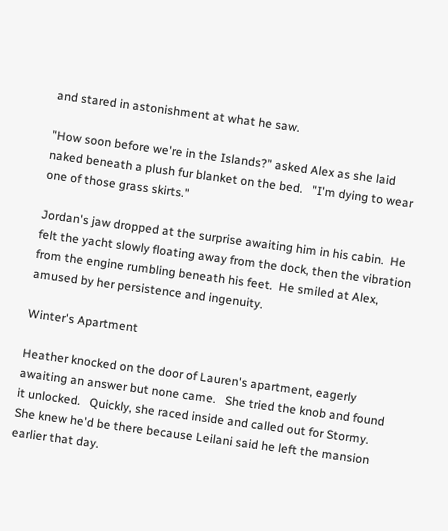and stared in astonishment at what he saw.

"How soon before we're in the Islands?" asked Alex as she laid naked beneath a plush fur blanket on the bed.   "I'm dying to wear one of those grass skirts."

Jordan's jaw dropped at the surprise awaiting him in his cabin.  He felt the yacht slowly floating away from the dock, then the vibration from the engine rumbling beneath his feet.  He smiled at Alex, amused by her persistence and ingenuity.

Winter's Apartment

Heather knocked on the door of Lauren's apartment, eagerly awaiting an answer but none came.   She tried the knob and found it unlocked.   Quickly, she raced inside and called out for Stormy.  She knew he'd be there because Leilani said he left the mansion earlier that day.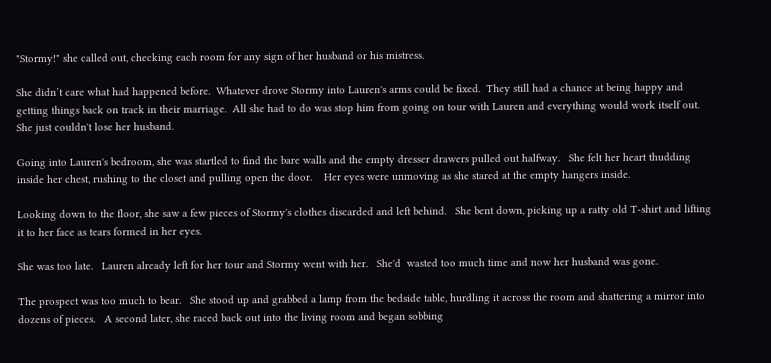"Stormy!" she called out, checking each room for any sign of her husband or his mistress.

She didn’t care what had happened before.  Whatever drove Stormy into Lauren's arms could be fixed.  They still had a chance at being happy and getting things back on track in their marriage.  All she had to do was stop him from going on tour with Lauren and everything would work itself out.  She just couldn't lose her husband.

Going into Lauren's bedroom, she was startled to find the bare walls and the empty dresser drawers pulled out halfway.   She felt her heart thudding inside her chest, rushing to the closet and pulling open the door.    Her eyes were unmoving as she stared at the empty hangers inside.

Looking down to the floor, she saw a few pieces of Stormy's clothes discarded and left behind.   She bent down, picking up a ratty old T-shirt and lifting it to her face as tears formed in her eyes.

She was too late.   Lauren already left for her tour and Stormy went with her.   She'd  wasted too much time and now her husband was gone.

The prospect was too much to bear.   She stood up and grabbed a lamp from the bedside table, hurdling it across the room and shattering a mirror into dozens of pieces.   A second later, she raced back out into the living room and began sobbing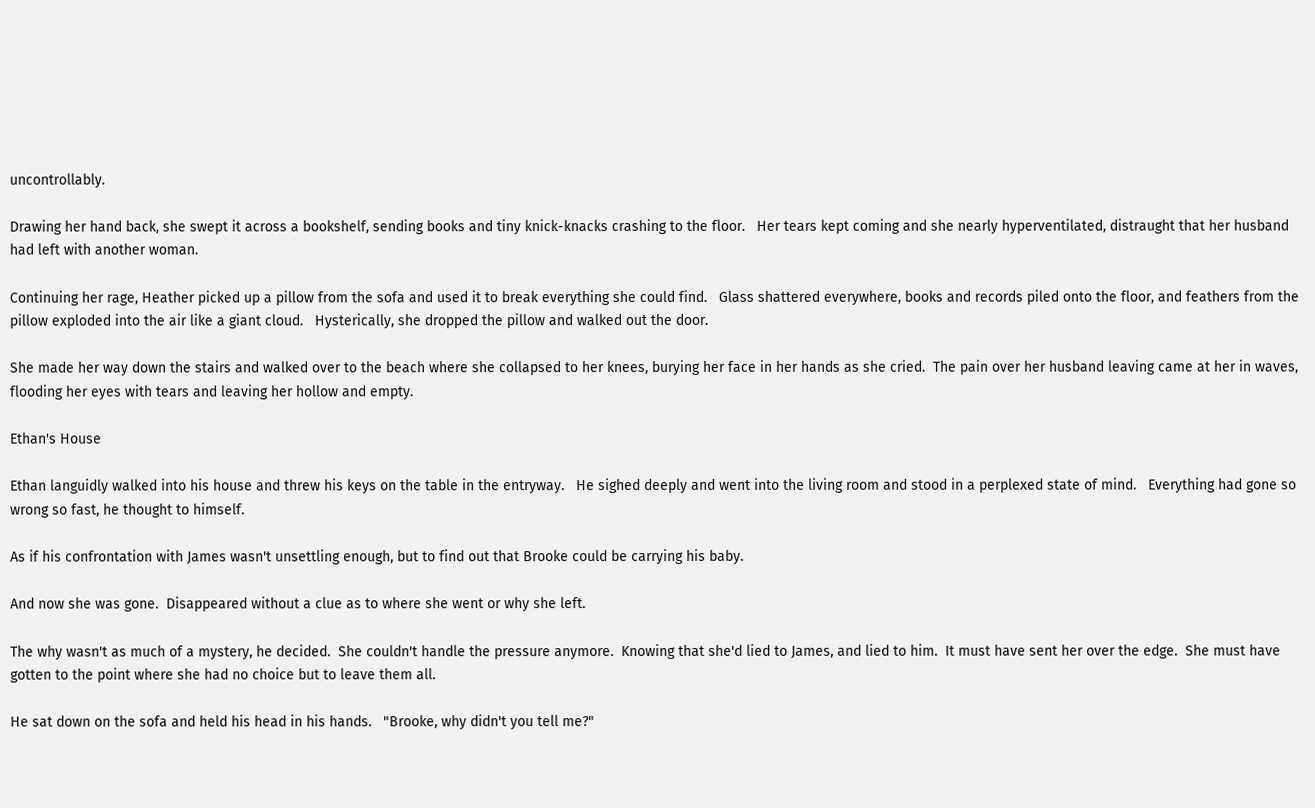uncontrollably.

Drawing her hand back, she swept it across a bookshelf, sending books and tiny knick-knacks crashing to the floor.   Her tears kept coming and she nearly hyperventilated, distraught that her husband had left with another woman.

Continuing her rage, Heather picked up a pillow from the sofa and used it to break everything she could find.   Glass shattered everywhere, books and records piled onto the floor, and feathers from the pillow exploded into the air like a giant cloud.   Hysterically, she dropped the pillow and walked out the door.

She made her way down the stairs and walked over to the beach where she collapsed to her knees, burying her face in her hands as she cried.  The pain over her husband leaving came at her in waves, flooding her eyes with tears and leaving her hollow and empty.

Ethan's House

Ethan languidly walked into his house and threw his keys on the table in the entryway.   He sighed deeply and went into the living room and stood in a perplexed state of mind.   Everything had gone so wrong so fast, he thought to himself.

As if his confrontation with James wasn't unsettling enough, but to find out that Brooke could be carrying his baby.

And now she was gone.  Disappeared without a clue as to where she went or why she left.

The why wasn't as much of a mystery, he decided.  She couldn't handle the pressure anymore.  Knowing that she'd lied to James, and lied to him.  It must have sent her over the edge.  She must have gotten to the point where she had no choice but to leave them all.

He sat down on the sofa and held his head in his hands.   "Brooke, why didn't you tell me?"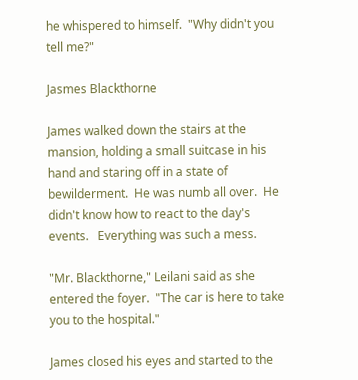he whispered to himself.  "Why didn't you tell me?"

Jasmes Blackthorne

James walked down the stairs at the mansion, holding a small suitcase in his hand and staring off in a state of bewilderment.  He was numb all over.  He didn't know how to react to the day's events.   Everything was such a mess.

"Mr. Blackthorne," Leilani said as she entered the foyer.  "The car is here to take you to the hospital."

James closed his eyes and started to the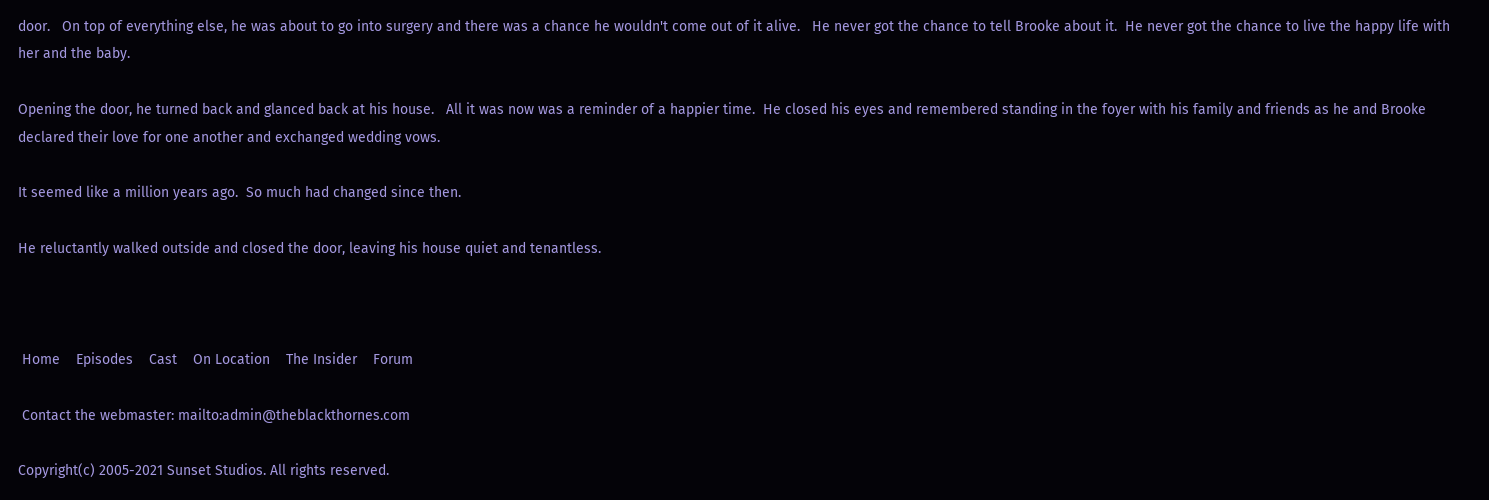door.   On top of everything else, he was about to go into surgery and there was a chance he wouldn't come out of it alive.   He never got the chance to tell Brooke about it.  He never got the chance to live the happy life with her and the baby.

Opening the door, he turned back and glanced back at his house.   All it was now was a reminder of a happier time.  He closed his eyes and remembered standing in the foyer with his family and friends as he and Brooke declared their love for one another and exchanged wedding vows.

It seemed like a million years ago.  So much had changed since then.

He reluctantly walked outside and closed the door, leaving his house quiet and tenantless.



 Home    Episodes    Cast    On Location    The Insider    Forum

 Contact the webmaster: mailto:admin@theblackthornes.com

Copyright(c) 2005-2021 Sunset Studios. All rights reserved.